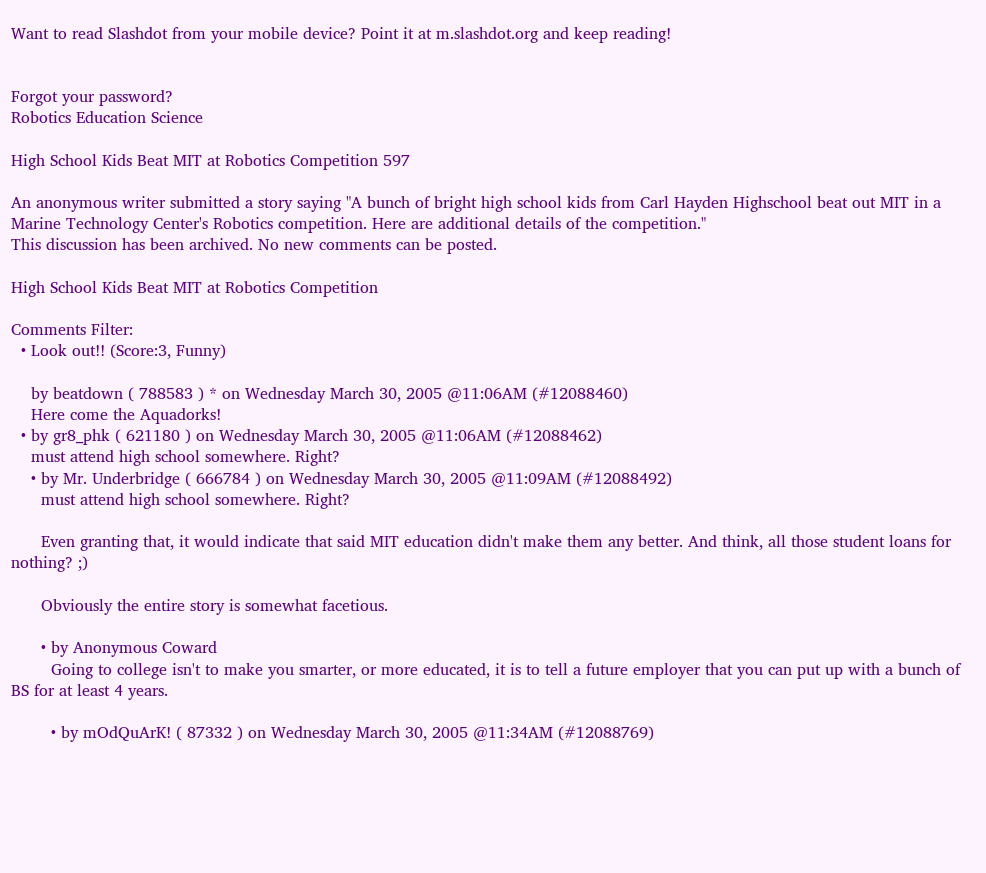Want to read Slashdot from your mobile device? Point it at m.slashdot.org and keep reading!


Forgot your password?
Robotics Education Science

High School Kids Beat MIT at Robotics Competition 597

An anonymous writer submitted a story saying "A bunch of bright high school kids from Carl Hayden Highschool beat out MIT in a Marine Technology Center's Robotics competition. Here are additional details of the competition."
This discussion has been archived. No new comments can be posted.

High School Kids Beat MIT at Robotics Competition

Comments Filter:
  • Look out!! (Score:3, Funny)

    by beatdown ( 788583 ) * on Wednesday March 30, 2005 @11:06AM (#12088460)
    Here come the Aquadorks!
  • by gr8_phk ( 621180 ) on Wednesday March 30, 2005 @11:06AM (#12088462)
    must attend high school somewhere. Right?
    • by Mr. Underbridge ( 666784 ) on Wednesday March 30, 2005 @11:09AM (#12088492)
      must attend high school somewhere. Right?

      Even granting that, it would indicate that said MIT education didn't make them any better. And think, all those student loans for nothing? ;)

      Obviously the entire story is somewhat facetious.

      • by Anonymous Coward
        Going to college isn't to make you smarter, or more educated, it is to tell a future employer that you can put up with a bunch of BS for at least 4 years.

        • by mOdQuArK! ( 87332 ) on Wednesday March 30, 2005 @11:34AM (#12088769)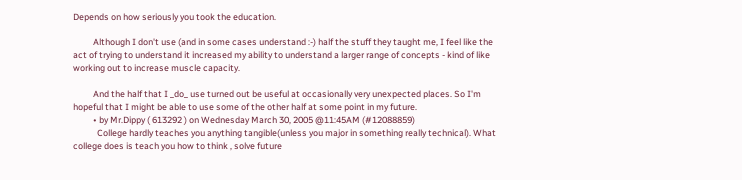Depends on how seriously you took the education.

          Although I don't use (and in some cases understand :-) half the stuff they taught me, I feel like the act of trying to understand it increased my ability to understand a larger range of concepts - kind of like working out to increase muscle capacity.

          And the half that I _do_ use turned out be useful at occasionally very unexpected places. So I'm hopeful that I might be able to use some of the other half at some point in my future.
          • by Mr.Dippy ( 613292 ) on Wednesday March 30, 2005 @11:45AM (#12088859)
            College hardly teaches you anything tangible(unless you major in something really technical). What college does is teach you how to think , solve future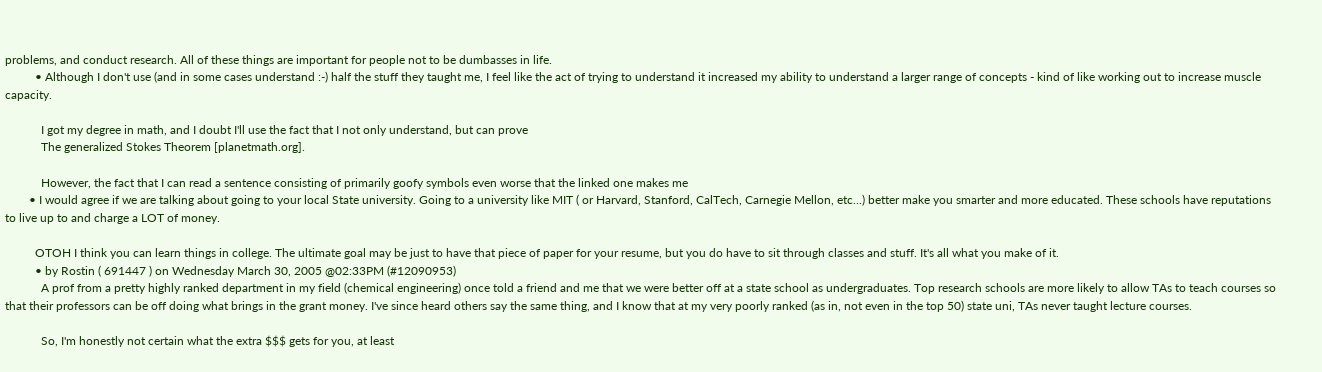problems, and conduct research. All of these things are important for people not to be dumbasses in life.
          • Although I don't use (and in some cases understand :-) half the stuff they taught me, I feel like the act of trying to understand it increased my ability to understand a larger range of concepts - kind of like working out to increase muscle capacity.

            I got my degree in math, and I doubt I'll use the fact that I not only understand, but can prove
            The generalized Stokes Theorem [planetmath.org].

            However, the fact that I can read a sentence consisting of primarily goofy symbols even worse that the linked one makes me
        • I would agree if we are talking about going to your local State university. Going to a university like MIT ( or Harvard, Stanford, CalTech, Carnegie Mellon, etc...) better make you smarter and more educated. These schools have reputations to live up to and charge a LOT of money.

          OTOH I think you can learn things in college. The ultimate goal may be just to have that piece of paper for your resume, but you do have to sit through classes and stuff. It's all what you make of it.
          • by Rostin ( 691447 ) on Wednesday March 30, 2005 @02:33PM (#12090953)
            A prof from a pretty highly ranked department in my field (chemical engineering) once told a friend and me that we were better off at a state school as undergraduates. Top research schools are more likely to allow TAs to teach courses so that their professors can be off doing what brings in the grant money. I've since heard others say the same thing, and I know that at my very poorly ranked (as in, not even in the top 50) state uni, TAs never taught lecture courses.

            So, I'm honestly not certain what the extra $$$ gets for you, at least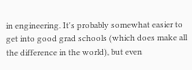in engineering. It's probably somewhat easier to get into good grad schools (which does make all the difference in the world), but even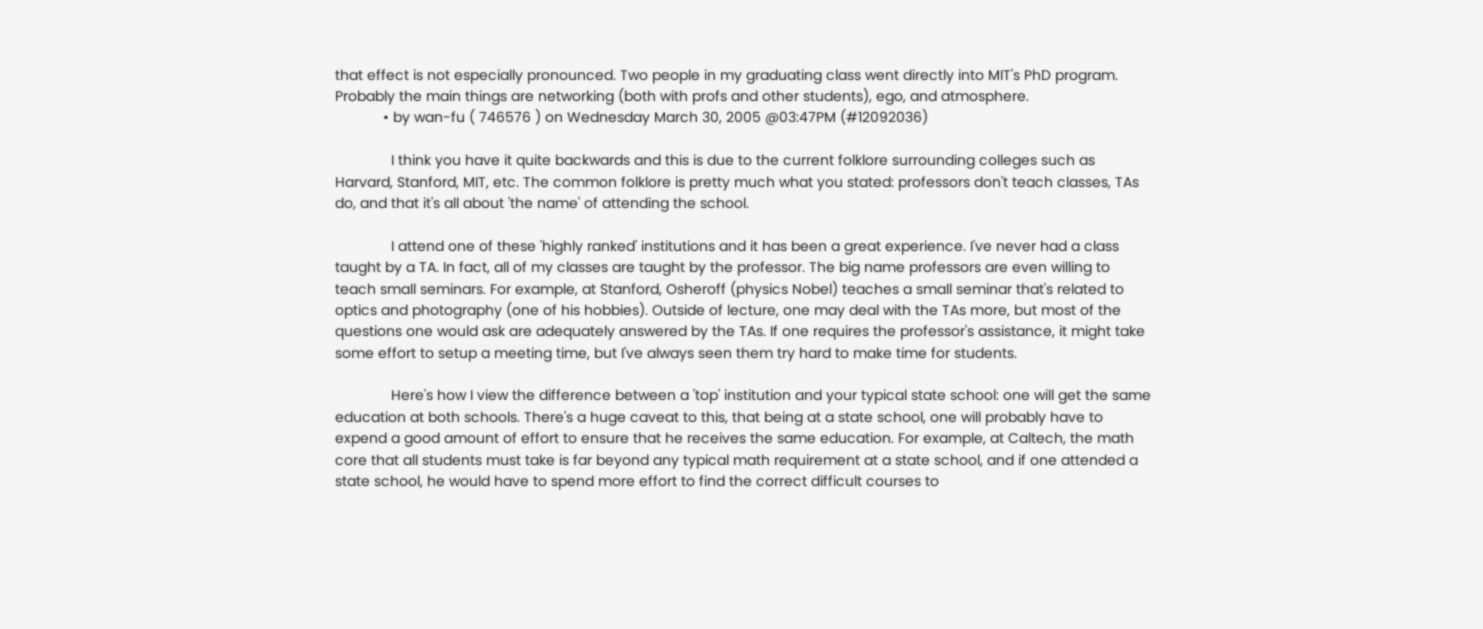that effect is not especially pronounced. Two people in my graduating class went directly into MIT's PhD program. Probably the main things are networking (both with profs and other students), ego, and atmosphere.
            • by wan-fu ( 746576 ) on Wednesday March 30, 2005 @03:47PM (#12092036)

              I think you have it quite backwards and this is due to the current folklore surrounding colleges such as Harvard, Stanford, MIT, etc. The common folklore is pretty much what you stated: professors don't teach classes, TAs do, and that it's all about 'the name' of attending the school.

              I attend one of these 'highly ranked' institutions and it has been a great experience. I've never had a class taught by a TA. In fact, all of my classes are taught by the professor. The big name professors are even willing to teach small seminars. For example, at Stanford, Osheroff (physics Nobel) teaches a small seminar that's related to optics and photography (one of his hobbies). Outside of lecture, one may deal with the TAs more, but most of the questions one would ask are adequately answered by the TAs. If one requires the professor's assistance, it might take some effort to setup a meeting time, but I've always seen them try hard to make time for students.

              Here's how I view the difference between a 'top' institution and your typical state school: one will get the same education at both schools. There's a huge caveat to this, that being at a state school, one will probably have to expend a good amount of effort to ensure that he receives the same education. For example, at Caltech, the math core that all students must take is far beyond any typical math requirement at a state school, and if one attended a state school, he would have to spend more effort to find the correct difficult courses to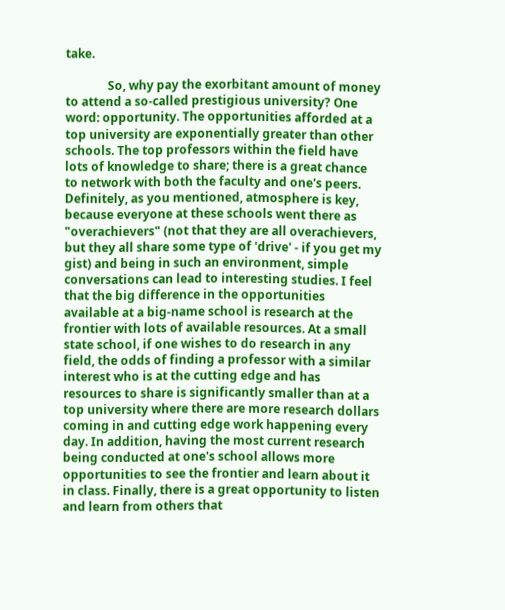take.

              So, why pay the exorbitant amount of money to attend a so-called prestigious university? One word: opportunity. The opportunities afforded at a top university are exponentially greater than other schools. The top professors within the field have lots of knowledge to share; there is a great chance to network with both the faculty and one's peers. Definitely, as you mentioned, atmosphere is key, because everyone at these schools went there as "overachievers" (not that they are all overachievers, but they all share some type of 'drive' - if you get my gist) and being in such an environment, simple conversations can lead to interesting studies. I feel that the big difference in the opportunities available at a big-name school is research at the frontier with lots of available resources. At a small state school, if one wishes to do research in any field, the odds of finding a professor with a similar interest who is at the cutting edge and has resources to share is significantly smaller than at a top university where there are more research dollars coming in and cutting edge work happening every day. In addition, having the most current research being conducted at one's school allows more opportunities to see the frontier and learn about it in class. Finally, there is a great opportunity to listen and learn from others that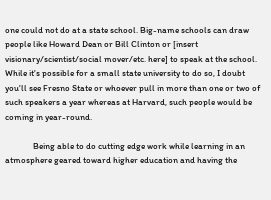one could not do at a state school. Big-name schools can draw people like Howard Dean or Bill Clinton or [insert visionary/scientist/social mover/etc. here] to speak at the school. While it's possible for a small state university to do so, I doubt you'll see Fresno State or whoever pull in more than one or two of such speakers a year whereas at Harvard, such people would be coming in year-round.

              Being able to do cutting edge work while learning in an atmosphere geared toward higher education and having the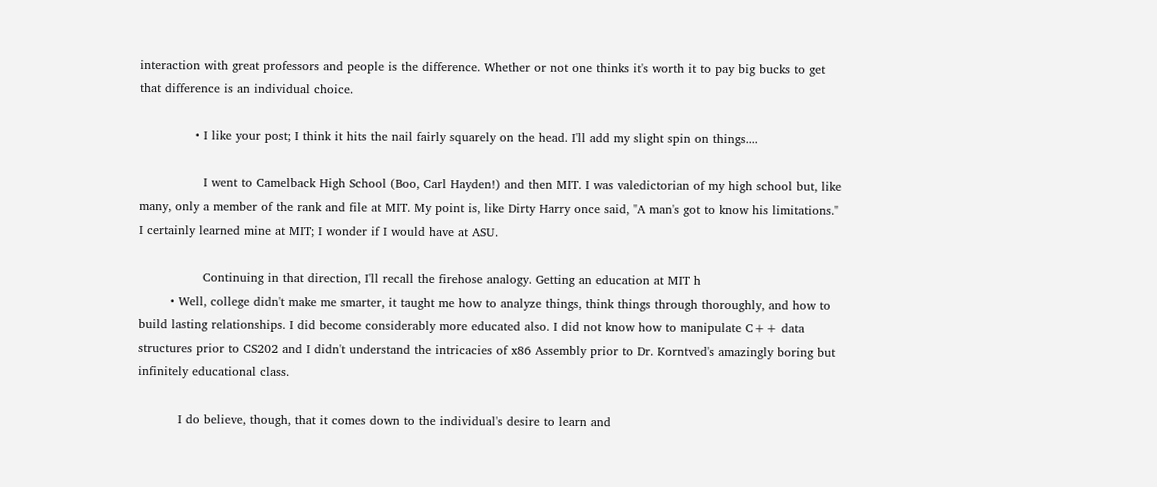interaction with great professors and people is the difference. Whether or not one thinks it's worth it to pay big bucks to get that difference is an individual choice.

              • I like your post; I think it hits the nail fairly squarely on the head. I'll add my slight spin on things....

                I went to Camelback High School (Boo, Carl Hayden!) and then MIT. I was valedictorian of my high school but, like many, only a member of the rank and file at MIT. My point is, like Dirty Harry once said, "A man's got to know his limitations." I certainly learned mine at MIT; I wonder if I would have at ASU.

                Continuing in that direction, I'll recall the firehose analogy. Getting an education at MIT h
        • Well, college didn't make me smarter, it taught me how to analyze things, think things through thoroughly, and how to build lasting relationships. I did become considerably more educated also. I did not know how to manipulate C++ data structures prior to CS202 and I didn't understand the intricacies of x86 Assembly prior to Dr. Korntved's amazingly boring but infinitely educational class.

          I do believe, though, that it comes down to the individual's desire to learn and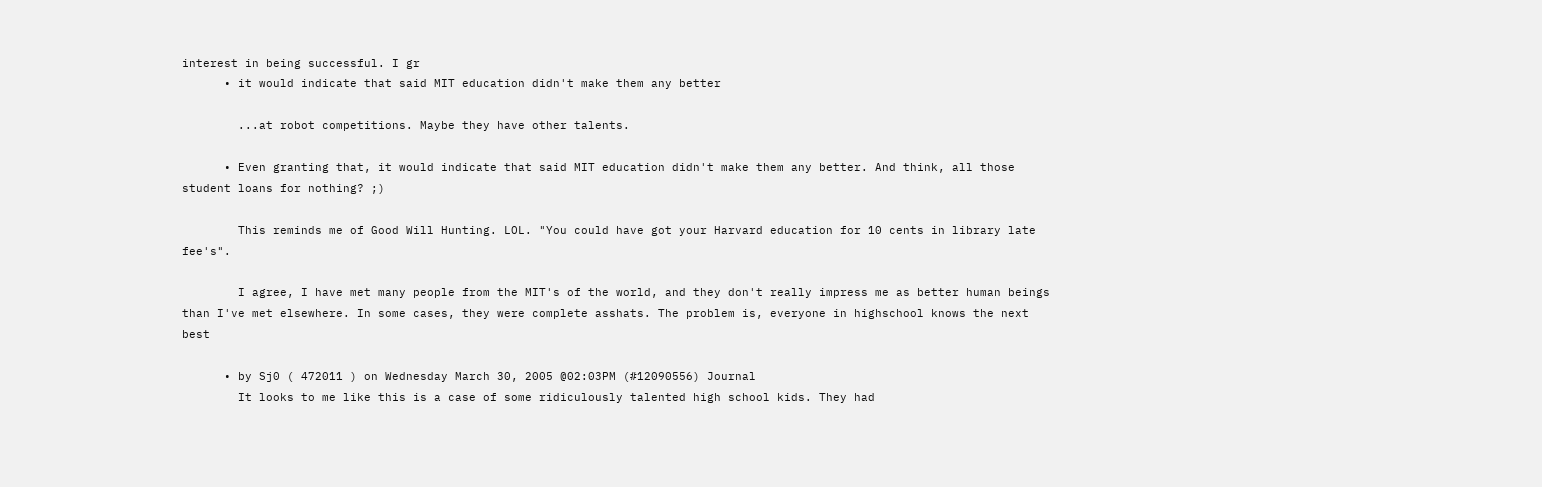interest in being successful. I gr
      • it would indicate that said MIT education didn't make them any better

        ...at robot competitions. Maybe they have other talents.

      • Even granting that, it would indicate that said MIT education didn't make them any better. And think, all those student loans for nothing? ;)

        This reminds me of Good Will Hunting. LOL. "You could have got your Harvard education for 10 cents in library late fee's".

        I agree, I have met many people from the MIT's of the world, and they don't really impress me as better human beings than I've met elsewhere. In some cases, they were complete asshats. The problem is, everyone in highschool knows the next best

      • by Sj0 ( 472011 ) on Wednesday March 30, 2005 @02:03PM (#12090556) Journal
        It looks to me like this is a case of some ridiculously talented high school kids. They had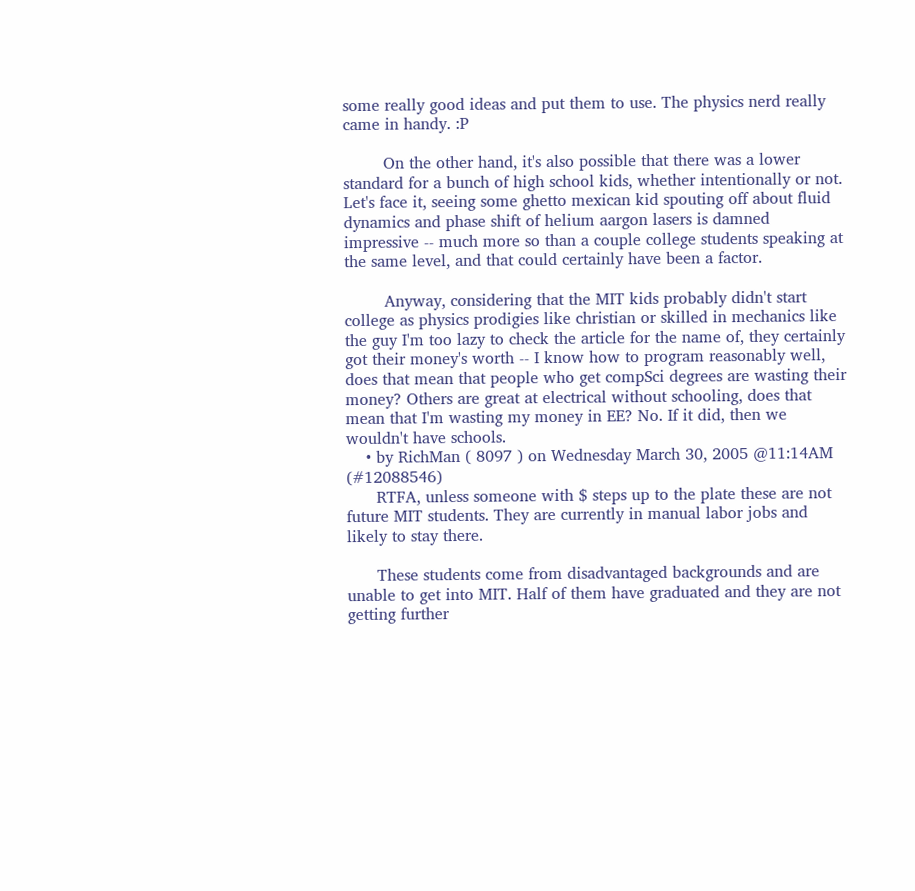some really good ideas and put them to use. The physics nerd really came in handy. :P

        On the other hand, it's also possible that there was a lower standard for a bunch of high school kids, whether intentionally or not. Let's face it, seeing some ghetto mexican kid spouting off about fluid dynamics and phase shift of helium aargon lasers is damned impressive -- much more so than a couple college students speaking at the same level, and that could certainly have been a factor.

        Anyway, considering that the MIT kids probably didn't start college as physics prodigies like christian or skilled in mechanics like the guy I'm too lazy to check the article for the name of, they certainly got their money's worth -- I know how to program reasonably well, does that mean that people who get compSci degrees are wasting their money? Others are great at electrical without schooling, does that mean that I'm wasting my money in EE? No. If it did, then we wouldn't have schools.
    • by RichMan ( 8097 ) on Wednesday March 30, 2005 @11:14AM (#12088546)
      RTFA, unless someone with $ steps up to the plate these are not future MIT students. They are currently in manual labor jobs and likely to stay there.

      These students come from disadvantaged backgrounds and are unable to get into MIT. Half of them have graduated and they are not getting further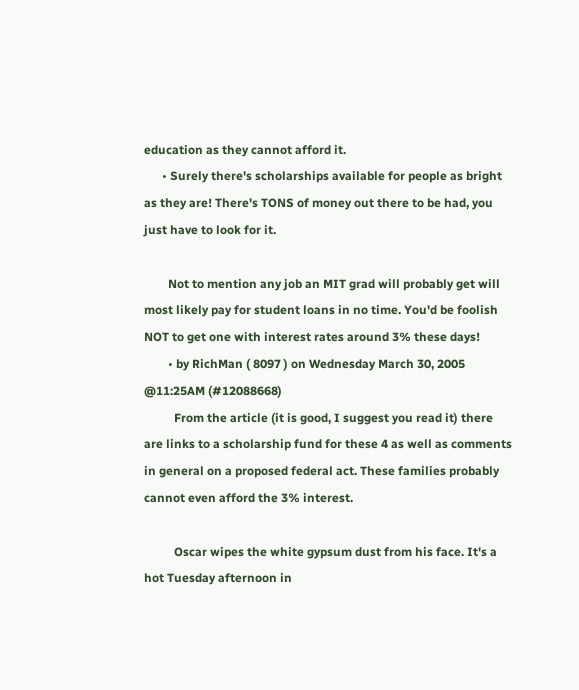education as they cannot afford it.
      • Surely there's scholarships available for people as bright as they are! There's TONS of money out there to be had, you just have to look for it.

        Not to mention any job an MIT grad will probably get will most likely pay for student loans in no time. You'd be foolish NOT to get one with interest rates around 3% these days!
        • by RichMan ( 8097 ) on Wednesday March 30, 2005 @11:25AM (#12088668)
          From the article (it is good, I suggest you read it) there are links to a scholarship fund for these 4 as well as comments in general on a proposed federal act. These families probably cannot even afford the 3% interest.

          Oscar wipes the white gypsum dust from his face. It's a hot Tuesday afternoon in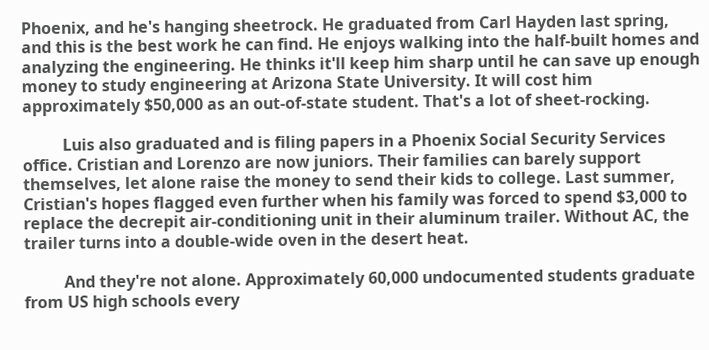Phoenix, and he's hanging sheetrock. He graduated from Carl Hayden last spring, and this is the best work he can find. He enjoys walking into the half-built homes and analyzing the engineering. He thinks it'll keep him sharp until he can save up enough money to study engineering at Arizona State University. It will cost him approximately $50,000 as an out-of-state student. That's a lot of sheet-rocking.

          Luis also graduated and is filing papers in a Phoenix Social Security Services office. Cristian and Lorenzo are now juniors. Their families can barely support themselves, let alone raise the money to send their kids to college. Last summer, Cristian's hopes flagged even further when his family was forced to spend $3,000 to replace the decrepit air-conditioning unit in their aluminum trailer. Without AC, the trailer turns into a double-wide oven in the desert heat.

          And they're not alone. Approximately 60,000 undocumented students graduate from US high schools every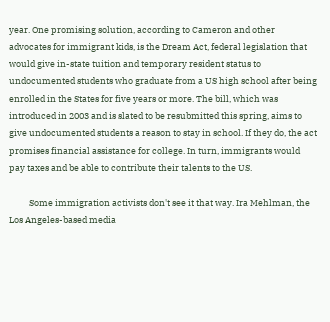year. One promising solution, according to Cameron and other advocates for immigrant kids, is the Dream Act, federal legislation that would give in-state tuition and temporary resident status to undocumented students who graduate from a US high school after being enrolled in the States for five years or more. The bill, which was introduced in 2003 and is slated to be resubmitted this spring, aims to give undocumented students a reason to stay in school. If they do, the act promises financial assistance for college. In turn, immigrants would pay taxes and be able to contribute their talents to the US.

          Some immigration activists don't see it that way. Ira Mehlman, the Los Angeles-based media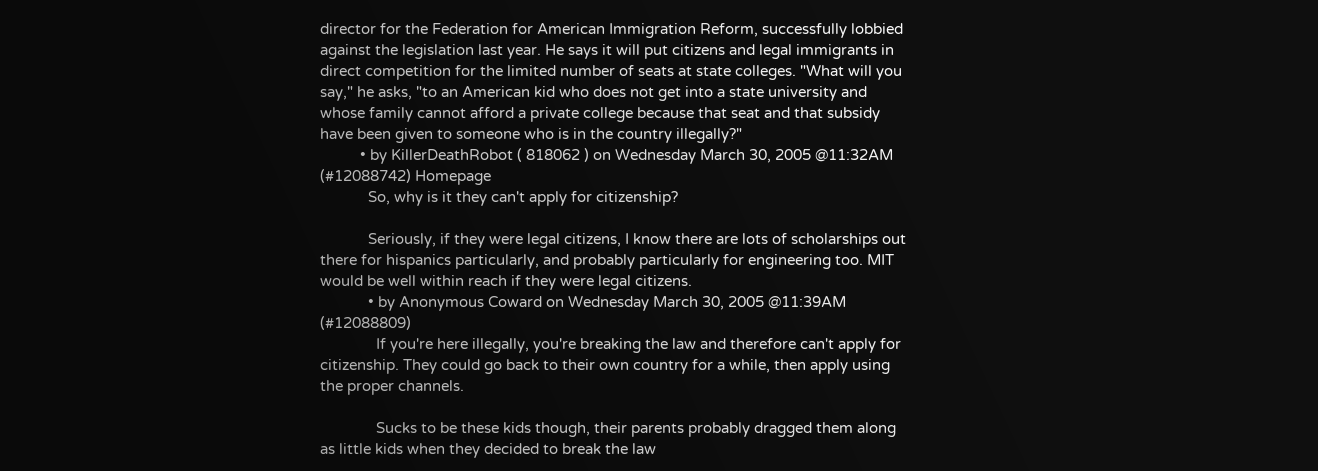director for the Federation for American Immigration Reform, successfully lobbied against the legislation last year. He says it will put citizens and legal immigrants in direct competition for the limited number of seats at state colleges. "What will you say," he asks, "to an American kid who does not get into a state university and whose family cannot afford a private college because that seat and that subsidy have been given to someone who is in the country illegally?"
          • by KillerDeathRobot ( 818062 ) on Wednesday March 30, 2005 @11:32AM (#12088742) Homepage
            So, why is it they can't apply for citizenship?

            Seriously, if they were legal citizens, I know there are lots of scholarships out there for hispanics particularly, and probably particularly for engineering too. MIT would be well within reach if they were legal citizens.
            • by Anonymous Coward on Wednesday March 30, 2005 @11:39AM (#12088809)
              If you're here illegally, you're breaking the law and therefore can't apply for citizenship. They could go back to their own country for a while, then apply using the proper channels.

              Sucks to be these kids though, their parents probably dragged them along as little kids when they decided to break the law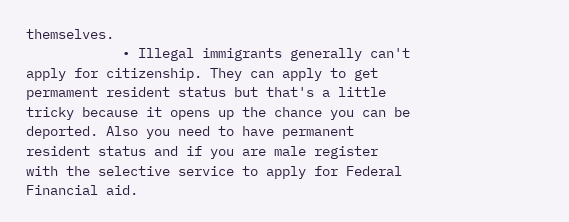themselves.
            • Illegal immigrants generally can't apply for citizenship. They can apply to get permament resident status but that's a little tricky because it opens up the chance you can be deported. Also you need to have permanent resident status and if you are male register with the selective service to apply for Federal Financial aid.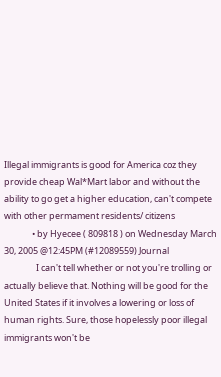Illegal immigrants is good for America coz they provide cheap Wal*Mart labor and without the ability to go get a higher education, can't compete with other permament residents/ citizens
              • by Hyecee ( 809818 ) on Wednesday March 30, 2005 @12:45PM (#12089559) Journal
                I can't tell whether or not you're trolling or actually believe that. Nothing will be good for the United States if it involves a lowering or loss of human rights. Sure, those hopelessly poor illegal immigrants won't be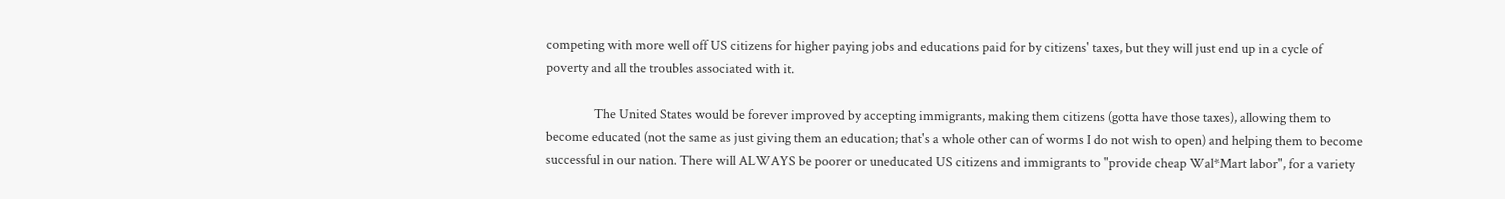competing with more well off US citizens for higher paying jobs and educations paid for by citizens' taxes, but they will just end up in a cycle of poverty and all the troubles associated with it.

                The United States would be forever improved by accepting immigrants, making them citizens (gotta have those taxes), allowing them to become educated (not the same as just giving them an education; that's a whole other can of worms I do not wish to open) and helping them to become successful in our nation. There will ALWAYS be poorer or uneducated US citizens and immigrants to "provide cheap Wal*Mart labor", for a variety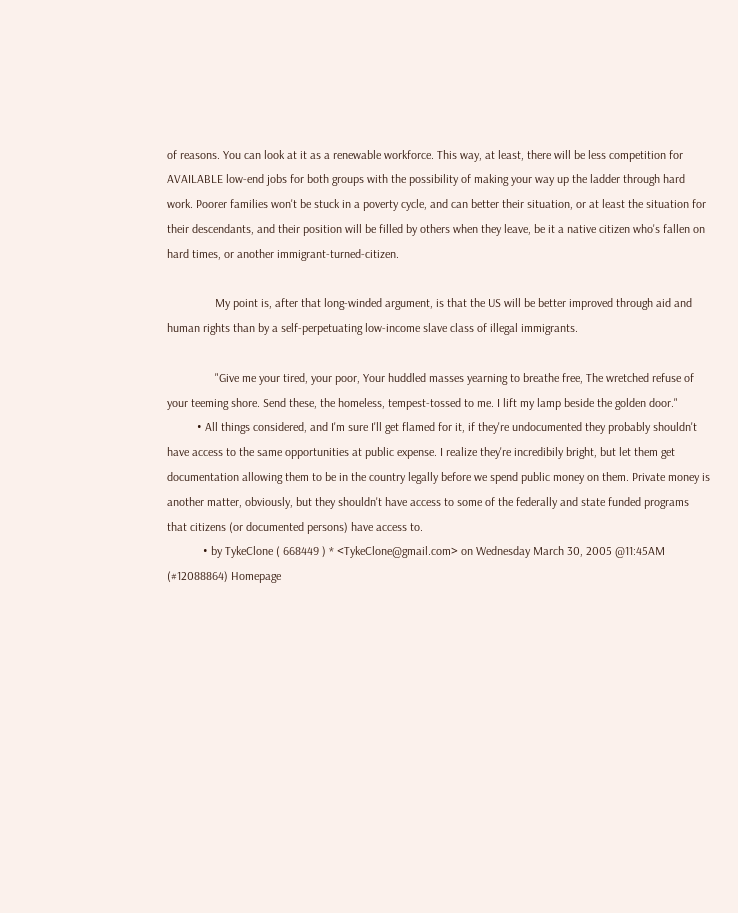of reasons. You can look at it as a renewable workforce. This way, at least, there will be less competition for AVAILABLE low-end jobs for both groups with the possibility of making your way up the ladder through hard work. Poorer families won't be stuck in a poverty cycle, and can better their situation, or at least the situation for their descendants, and their position will be filled by others when they leave, be it a native citizen who's fallen on hard times, or another immigrant-turned-citizen.

                My point is, after that long-winded argument, is that the US will be better improved through aid and human rights than by a self-perpetuating low-income slave class of illegal immigrants.

                "Give me your tired, your poor, Your huddled masses yearning to breathe free, The wretched refuse of your teeming shore. Send these, the homeless, tempest-tossed to me. I lift my lamp beside the golden door."
          • All things considered, and I'm sure I'll get flamed for it, if they're undocumented they probably shouldn't have access to the same opportunities at public expense. I realize they're incredibily bright, but let them get documentation allowing them to be in the country legally before we spend public money on them. Private money is another matter, obviously, but they shouldn't have access to some of the federally and state funded programs that citizens (or documented persons) have access to.
            • by TykeClone ( 668449 ) * <TykeClone@gmail.com> on Wednesday March 30, 2005 @11:45AM (#12088864) Homepage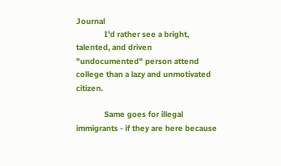Journal
              I'd rather see a bright, talented, and driven "undocumented" person attend college than a lazy and unmotivated citizen.

              Same goes for illegal immigrants - if they are here because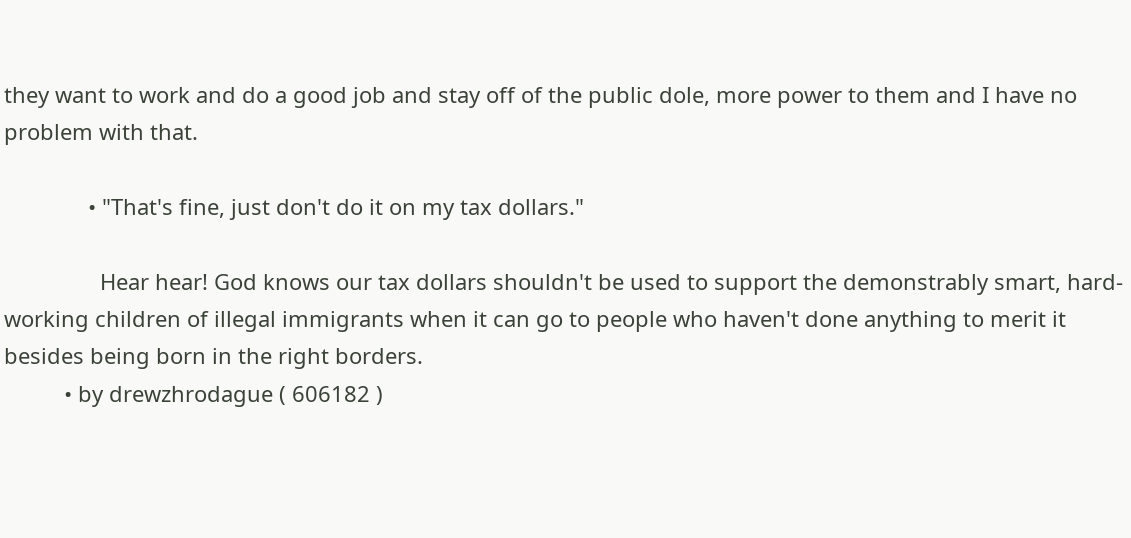they want to work and do a good job and stay off of the public dole, more power to them and I have no problem with that.

              • "That's fine, just don't do it on my tax dollars."

                Hear hear! God knows our tax dollars shouldn't be used to support the demonstrably smart, hard-working children of illegal immigrants when it can go to people who haven't done anything to merit it besides being born in the right borders.
          • by drewzhrodague ( 606182 )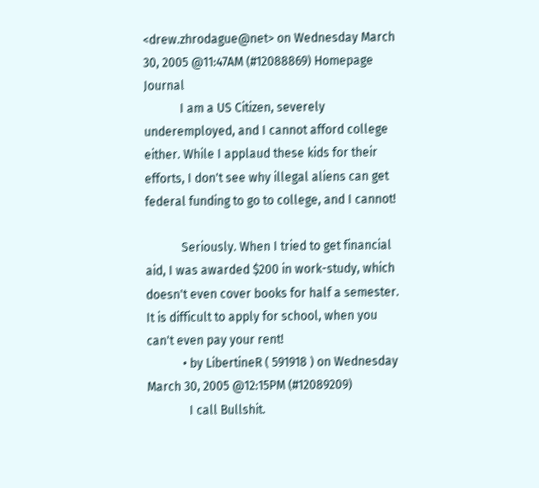<drew.zhrodague@net> on Wednesday March 30, 2005 @11:47AM (#12088869) Homepage Journal
            I am a US Citizen, severely underemployed, and I cannot afford college either. While I applaud these kids for their efforts, I don't see why illegal aliens can get federal funding to go to college, and I cannot!

            Seriously. When I tried to get financial aid, I was awarded $200 in work-study, which doesn't even cover books for half a semester. It is difficult to apply for school, when you can't even pay your rent!
            • by LibertineR ( 591918 ) on Wednesday March 30, 2005 @12:15PM (#12089209)
              I call Bullshit.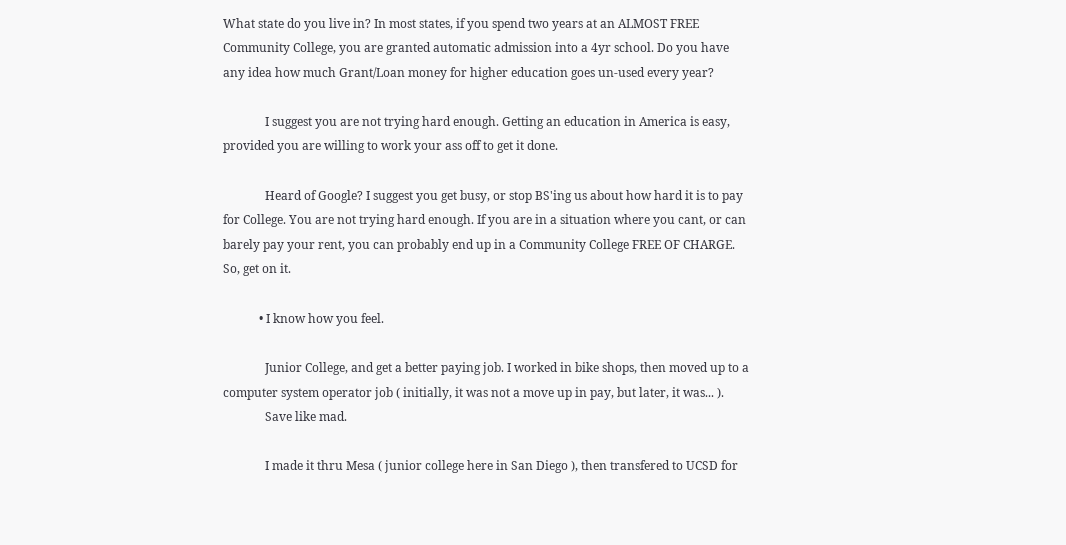What state do you live in? In most states, if you spend two years at an ALMOST FREE Community College, you are granted automatic admission into a 4yr school. Do you have any idea how much Grant/Loan money for higher education goes un-used every year?

              I suggest you are not trying hard enough. Getting an education in America is easy, provided you are willing to work your ass off to get it done.

              Heard of Google? I suggest you get busy, or stop BS'ing us about how hard it is to pay for College. You are not trying hard enough. If you are in a situation where you cant, or can barely pay your rent, you can probably end up in a Community College FREE OF CHARGE. So, get on it.

            • I know how you feel.

              Junior College, and get a better paying job. I worked in bike shops, then moved up to a computer system operator job ( initially, it was not a move up in pay, but later, it was... ).
              Save like mad.

              I made it thru Mesa ( junior college here in San Diego ), then transfered to UCSD for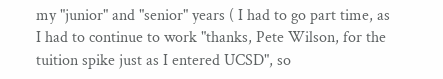my "junior" and "senior" years ( I had to go part time, as I had to continue to work "thanks, Pete Wilson, for the tuition spike just as I entered UCSD", so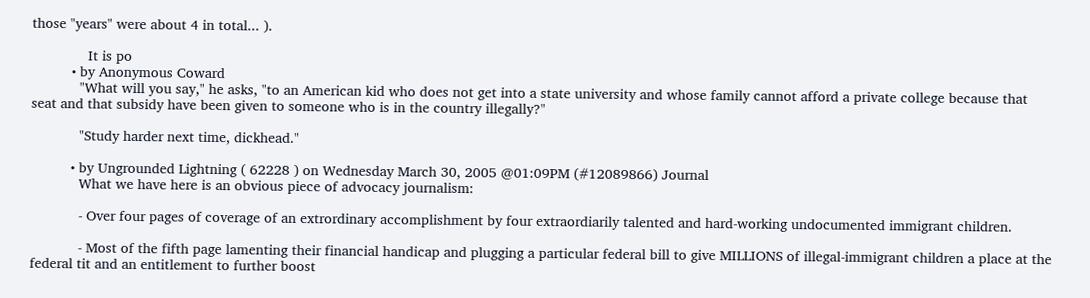those "years" were about 4 in total... ).

              It is po
          • by Anonymous Coward
            "What will you say," he asks, "to an American kid who does not get into a state university and whose family cannot afford a private college because that seat and that subsidy have been given to someone who is in the country illegally?"

            "Study harder next time, dickhead."

          • by Ungrounded Lightning ( 62228 ) on Wednesday March 30, 2005 @01:09PM (#12089866) Journal
            What we have here is an obvious piece of advocacy journalism:

            - Over four pages of coverage of an extrordinary accomplishment by four extraordiarily talented and hard-working undocumented immigrant children.

            - Most of the fifth page lamenting their financial handicap and plugging a particular federal bill to give MILLIONS of illegal-immigrant children a place at the federal tit and an entitlement to further boost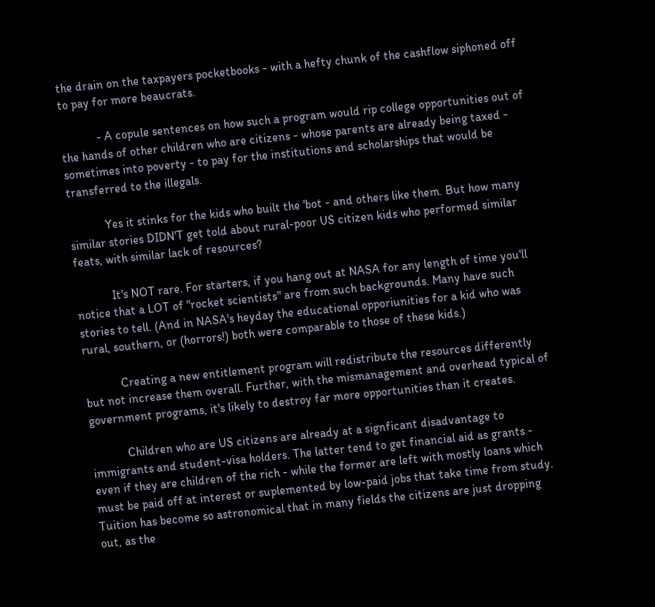the drain on the taxpayers pocketbooks - with a hefty chunk of the cashflow siphoned off to pay for more beaucrats.

            - A copule sentences on how such a program would rip college opportunities out of the hands of other children who are citizens - whose parents are already being taxed - sometimes into poverty - to pay for the institutions and scholarships that would be transferred to the illegals.

            Yes it stinks for the kids who built the 'bot - and others like them. But how many similar stories DIDN'T get told about rural-poor US citizen kids who performed similar feats, with similar lack of resources?

            It's NOT rare. For starters, if you hang out at NASA for any length of time you'll notice that a LOT of "rocket scientists" are from such backgrounds. Many have such stories to tell. (And in NASA's heyday the educational opporiunities for a kid who was rural, southern, or (horrors!) both were comparable to those of these kids.)

            Creating a new entitlement program will redistribute the resources differently but not increase them overall. Further, with the mismanagement and overhead typical of government programs, it's likely to destroy far more opportunities than it creates.

            Children who are US citizens are already at a signficant disadvantage to immigrants and student-visa holders. The latter tend to get financial aid as grants - even if they are children of the rich - while the former are left with mostly loans which must be paid off at interest or suplemented by low-paid jobs that take time from study. Tuition has become so astronomical that in many fields the citizens are just dropping out, as the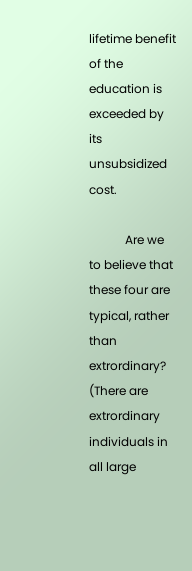lifetime benefit of the education is exceeded by its unsubsidized cost.

            Are we to believe that these four are typical, rather than extrordinary? (There are extrordinary individuals in all large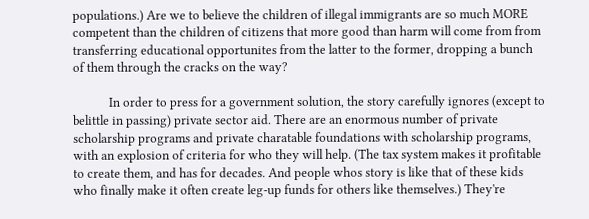populations.) Are we to believe the children of illegal immigrants are so much MORE competent than the children of citizens that more good than harm will come from from transferring educational opportunites from the latter to the former, dropping a bunch of them through the cracks on the way?

            In order to press for a government solution, the story carefully ignores (except to belittle in passing) private sector aid. There are an enormous number of private scholarship programs and private charatable foundations with scholarship programs, with an explosion of criteria for who they will help. (The tax system makes it profitable to create them, and has for decades. And people whos story is like that of these kids who finally make it often create leg-up funds for others like themselves.) They're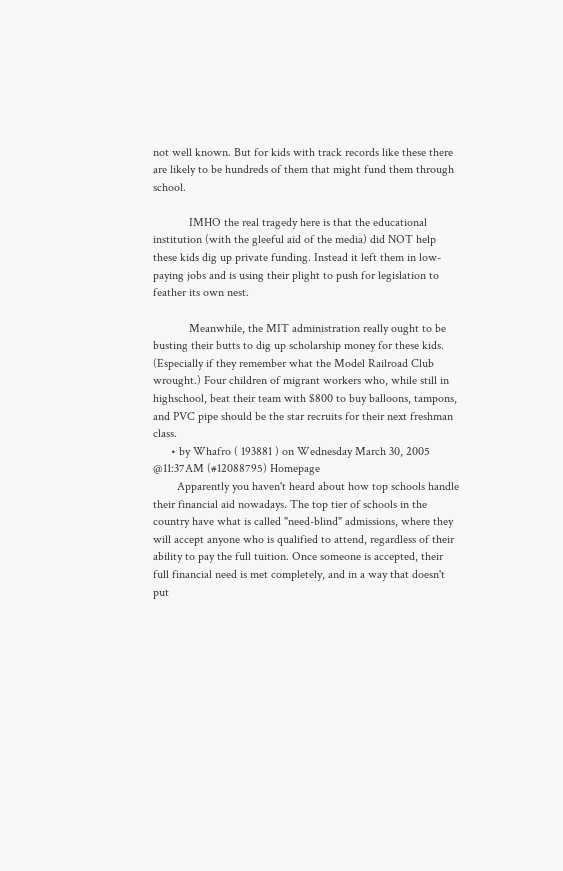not well known. But for kids with track records like these there are likely to be hundreds of them that might fund them through school.

            IMHO the real tragedy here is that the educational institution (with the gleeful aid of the media) did NOT help these kids dig up private funding. Instead it left them in low-paying jobs and is using their plight to push for legislation to feather its own nest.

            Meanwhile, the MIT administration really ought to be busting their butts to dig up scholarship money for these kids. (Especially if they remember what the Model Railroad Club wrought.) Four children of migrant workers who, while still in highschool, beat their team with $800 to buy balloons, tampons, and PVC pipe should be the star recruits for their next freshman class.
      • by Whafro ( 193881 ) on Wednesday March 30, 2005 @11:37AM (#12088795) Homepage
        Apparently you haven't heard about how top schools handle their financial aid nowadays. The top tier of schools in the country have what is called "need-blind" admissions, where they will accept anyone who is qualified to attend, regardless of their ability to pay the full tuition. Once someone is accepted, their full financial need is met completely, and in a way that doesn't put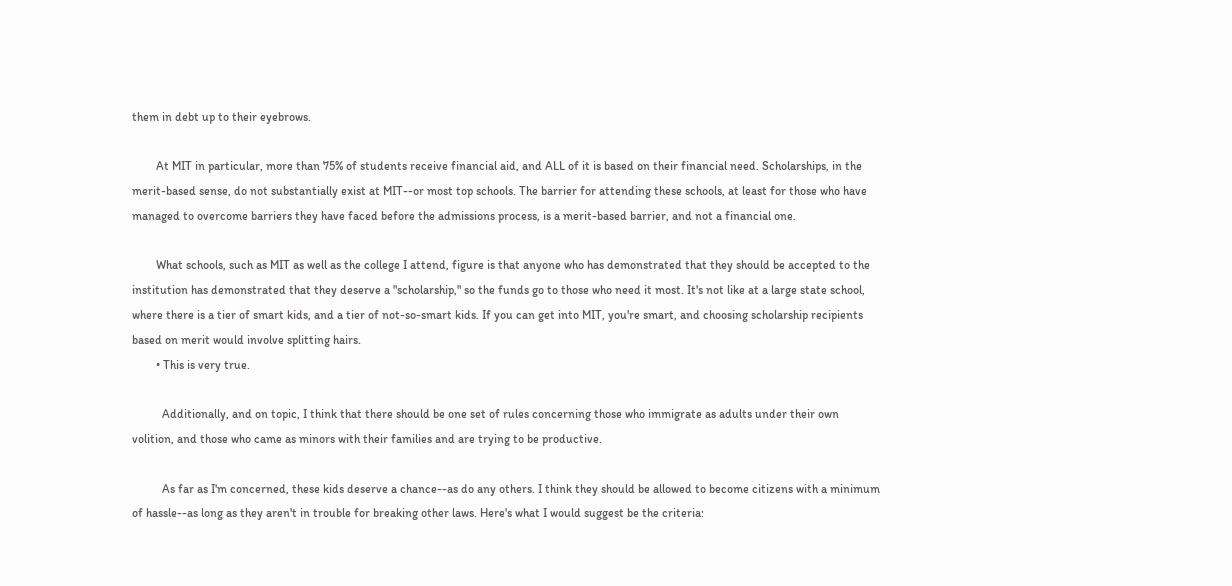them in debt up to their eyebrows.

        At MIT in particular, more than 75% of students receive financial aid, and ALL of it is based on their financial need. Scholarships, in the merit-based sense, do not substantially exist at MIT--or most top schools. The barrier for attending these schools, at least for those who have managed to overcome barriers they have faced before the admissions process, is a merit-based barrier, and not a financial one.

        What schools, such as MIT as well as the college I attend, figure is that anyone who has demonstrated that they should be accepted to the institution has demonstrated that they deserve a "scholarship," so the funds go to those who need it most. It's not like at a large state school, where there is a tier of smart kids, and a tier of not-so-smart kids. If you can get into MIT, you're smart, and choosing scholarship recipients based on merit would involve splitting hairs.
        • This is very true.

          Additionally, and on topic, I think that there should be one set of rules concerning those who immigrate as adults under their own volition, and those who came as minors with their families and are trying to be productive.

          As far as I'm concerned, these kids deserve a chance--as do any others. I think they should be allowed to become citizens with a minimum of hassle--as long as they aren't in trouble for breaking other laws. Here's what I would suggest be the criteria: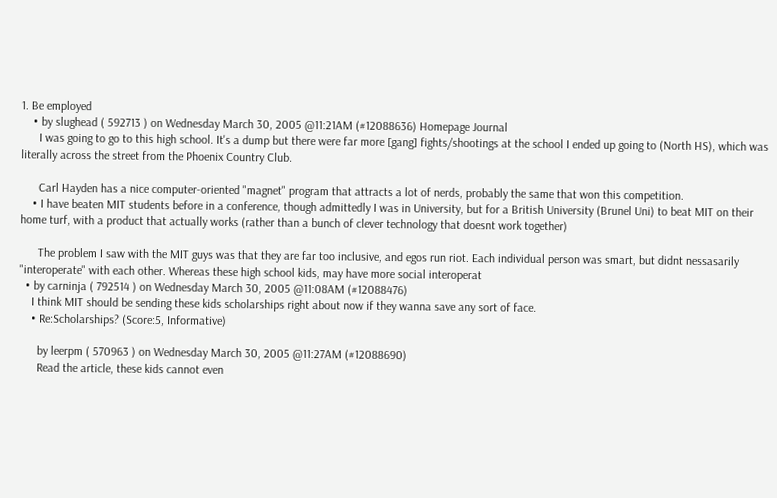1. Be employed
    • by slughead ( 592713 ) on Wednesday March 30, 2005 @11:21AM (#12088636) Homepage Journal
      I was going to go to this high school. It's a dump but there were far more [gang] fights/shootings at the school I ended up going to (North HS), which was literally across the street from the Phoenix Country Club.

      Carl Hayden has a nice computer-oriented "magnet" program that attracts a lot of nerds, probably the same that won this competition.
    • I have beaten MIT students before in a conference, though admittedly I was in University, but for a British University (Brunel Uni) to beat MIT on their home turf, with a product that actually works (rather than a bunch of clever technology that doesnt work together)

      The problem I saw with the MIT guys was that they are far too inclusive, and egos run riot. Each individual person was smart, but didnt nessasarily "interoperate" with each other. Whereas these high school kids, may have more social interoperat
  • by carninja ( 792514 ) on Wednesday March 30, 2005 @11:08AM (#12088476)
    I think MIT should be sending these kids scholarships right about now if they wanna save any sort of face.
    • Re:Scholarships? (Score:5, Informative)

      by leerpm ( 570963 ) on Wednesday March 30, 2005 @11:27AM (#12088690)
      Read the article, these kids cannot even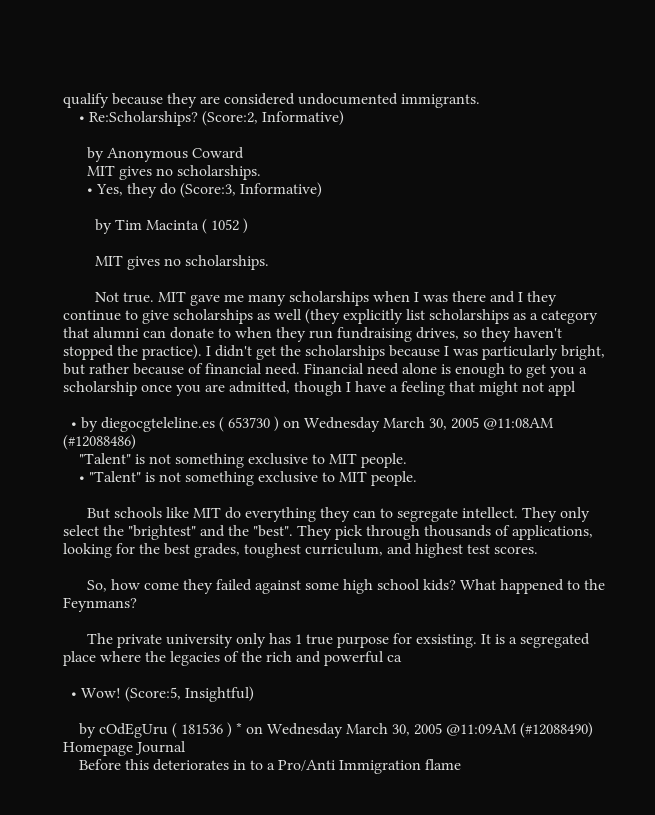qualify because they are considered undocumented immigrants.
    • Re:Scholarships? (Score:2, Informative)

      by Anonymous Coward
      MIT gives no scholarships.
      • Yes, they do (Score:3, Informative)

        by Tim Macinta ( 1052 )

        MIT gives no scholarships.

        Not true. MIT gave me many scholarships when I was there and I they continue to give scholarships as well (they explicitly list scholarships as a category that alumni can donate to when they run fundraising drives, so they haven't stopped the practice). I didn't get the scholarships because I was particularly bright, but rather because of financial need. Financial need alone is enough to get you a scholarship once you are admitted, though I have a feeling that might not appl

  • by diegocgteleline.es ( 653730 ) on Wednesday March 30, 2005 @11:08AM (#12088486)
    "Talent" is not something exclusive to MIT people.
    • "Talent" is not something exclusive to MIT people.

      But schools like MIT do everything they can to segregate intellect. They only select the "brightest" and the "best". They pick through thousands of applications, looking for the best grades, toughest curriculum, and highest test scores.

      So, how come they failed against some high school kids? What happened to the Feynmans?

      The private university only has 1 true purpose for exsisting. It is a segregated place where the legacies of the rich and powerful ca

  • Wow! (Score:5, Insightful)

    by cOdEgUru ( 181536 ) * on Wednesday March 30, 2005 @11:09AM (#12088490) Homepage Journal
    Before this deteriorates in to a Pro/Anti Immigration flame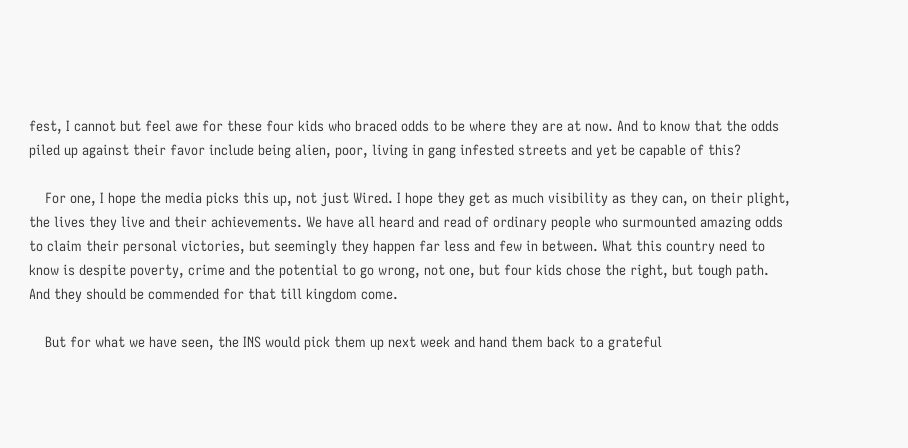fest, I cannot but feel awe for these four kids who braced odds to be where they are at now. And to know that the odds piled up against their favor include being alien, poor, living in gang infested streets and yet be capable of this?

    For one, I hope the media picks this up, not just Wired. I hope they get as much visibility as they can, on their plight, the lives they live and their achievements. We have all heard and read of ordinary people who surmounted amazing odds to claim their personal victories, but seemingly they happen far less and few in between. What this country need to know is despite poverty, crime and the potential to go wrong, not one, but four kids chose the right, but tough path. And they should be commended for that till kingdom come.

    But for what we have seen, the INS would pick them up next week and hand them back to a grateful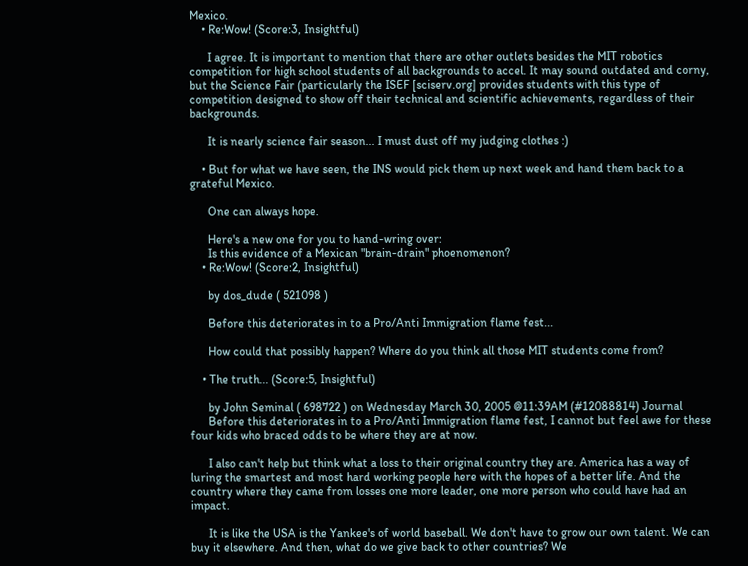Mexico.
    • Re:Wow! (Score:3, Insightful)

      I agree. It is important to mention that there are other outlets besides the MIT robotics competition for high school students of all backgrounds to accel. It may sound outdated and corny, but the Science Fair (particularly the ISEF [sciserv.org] provides students with this type of competition designed to show off their technical and scientific achievements, regardless of their backgrounds.

      It is nearly science fair season... I must dust off my judging clothes :)

    • But for what we have seen, the INS would pick them up next week and hand them back to a grateful Mexico.

      One can always hope.

      Here's a new one for you to hand-wring over:
      Is this evidence of a Mexican "brain-drain" phoenomenon?
    • Re:Wow! (Score:2, Insightful)

      by dos_dude ( 521098 )

      Before this deteriorates in to a Pro/Anti Immigration flame fest...

      How could that possibly happen? Where do you think all those MIT students come from?

    • The truth... (Score:5, Insightful)

      by John Seminal ( 698722 ) on Wednesday March 30, 2005 @11:39AM (#12088814) Journal
      Before this deteriorates in to a Pro/Anti Immigration flame fest, I cannot but feel awe for these four kids who braced odds to be where they are at now.

      I also can't help but think what a loss to their original country they are. America has a way of luring the smartest and most hard working people here with the hopes of a better life. And the country where they came from losses one more leader, one more person who could have had an impact.

      It is like the USA is the Yankee's of world baseball. We don't have to grow our own talent. We can buy it elsewhere. And then, what do we give back to other countries? We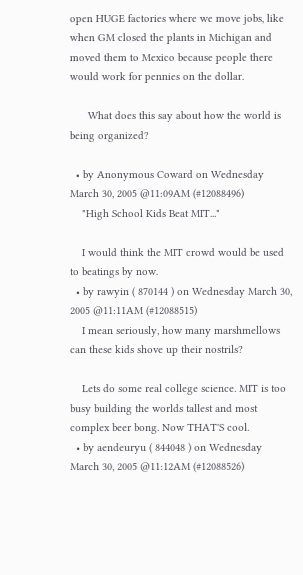open HUGE factories where we move jobs, like when GM closed the plants in Michigan and moved them to Mexico because people there would work for pennies on the dollar.

      What does this say about how the world is being organized?

  • by Anonymous Coward on Wednesday March 30, 2005 @11:09AM (#12088496)
    "High School Kids Beat MIT..."

    I would think the MIT crowd would be used to beatings by now.
  • by rawyin ( 870144 ) on Wednesday March 30, 2005 @11:11AM (#12088515)
    I mean seriously, how many marshmellows can these kids shove up their nostrils?

    Lets do some real college science. MIT is too busy building the worlds tallest and most complex beer bong. Now THAT'S cool.
  • by aendeuryu ( 844048 ) on Wednesday March 30, 2005 @11:12AM (#12088526)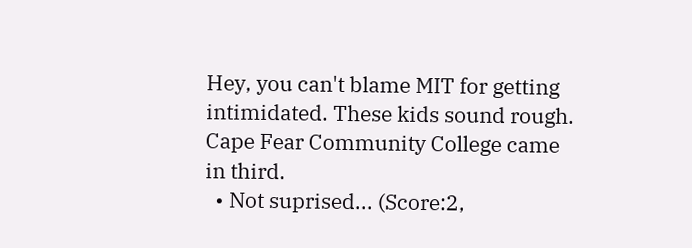Hey, you can't blame MIT for getting intimidated. These kids sound rough. Cape Fear Community College came in third.
  • Not suprised... (Score:2,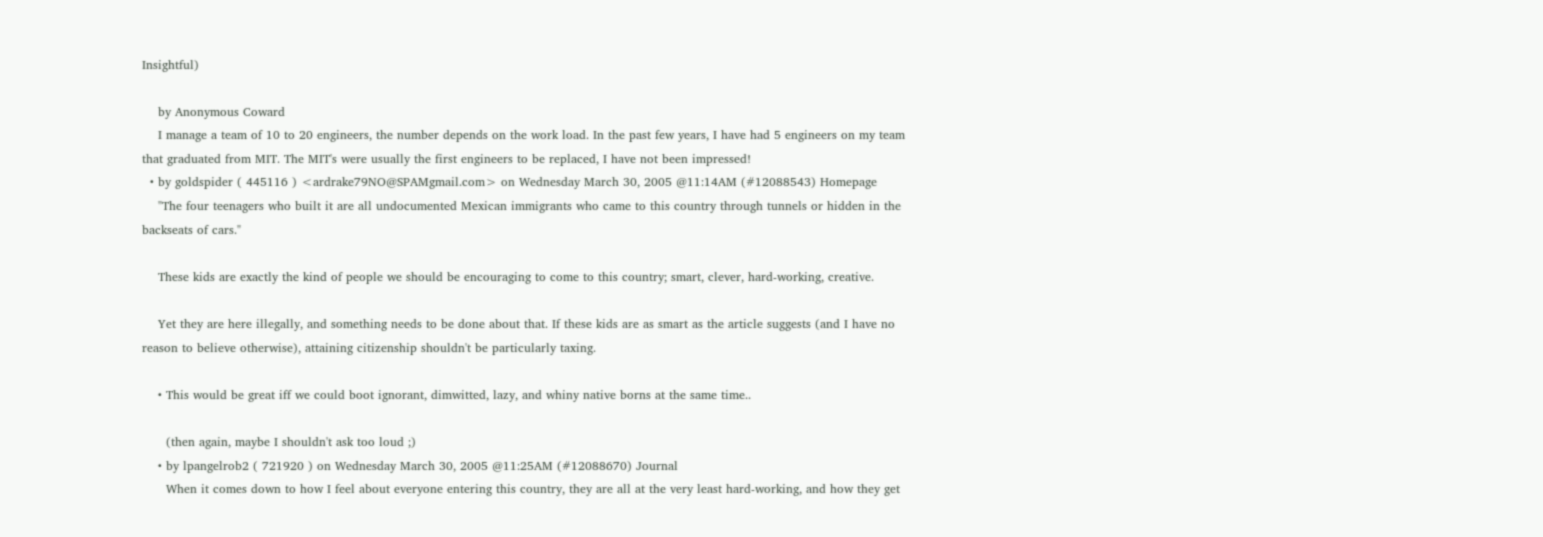Insightful)

    by Anonymous Coward
    I manage a team of 10 to 20 engineers, the number depends on the work load. In the past few years, I have had 5 engineers on my team that graduated from MIT. The MIT's were usually the first engineers to be replaced, I have not been impressed!
  • by goldspider ( 445116 ) <ardrake79NO@SPAMgmail.com> on Wednesday March 30, 2005 @11:14AM (#12088543) Homepage
    "The four teenagers who built it are all undocumented Mexican immigrants who came to this country through tunnels or hidden in the backseats of cars."

    These kids are exactly the kind of people we should be encouraging to come to this country; smart, clever, hard-working, creative.

    Yet they are here illegally, and something needs to be done about that. If these kids are as smart as the article suggests (and I have no reason to believe otherwise), attaining citizenship shouldn't be particularly taxing.

    • This would be great iff we could boot ignorant, dimwitted, lazy, and whiny native borns at the same time..

      (then again, maybe I shouldn't ask too loud ;)
    • by lpangelrob2 ( 721920 ) on Wednesday March 30, 2005 @11:25AM (#12088670) Journal
      When it comes down to how I feel about everyone entering this country, they are all at the very least hard-working, and how they get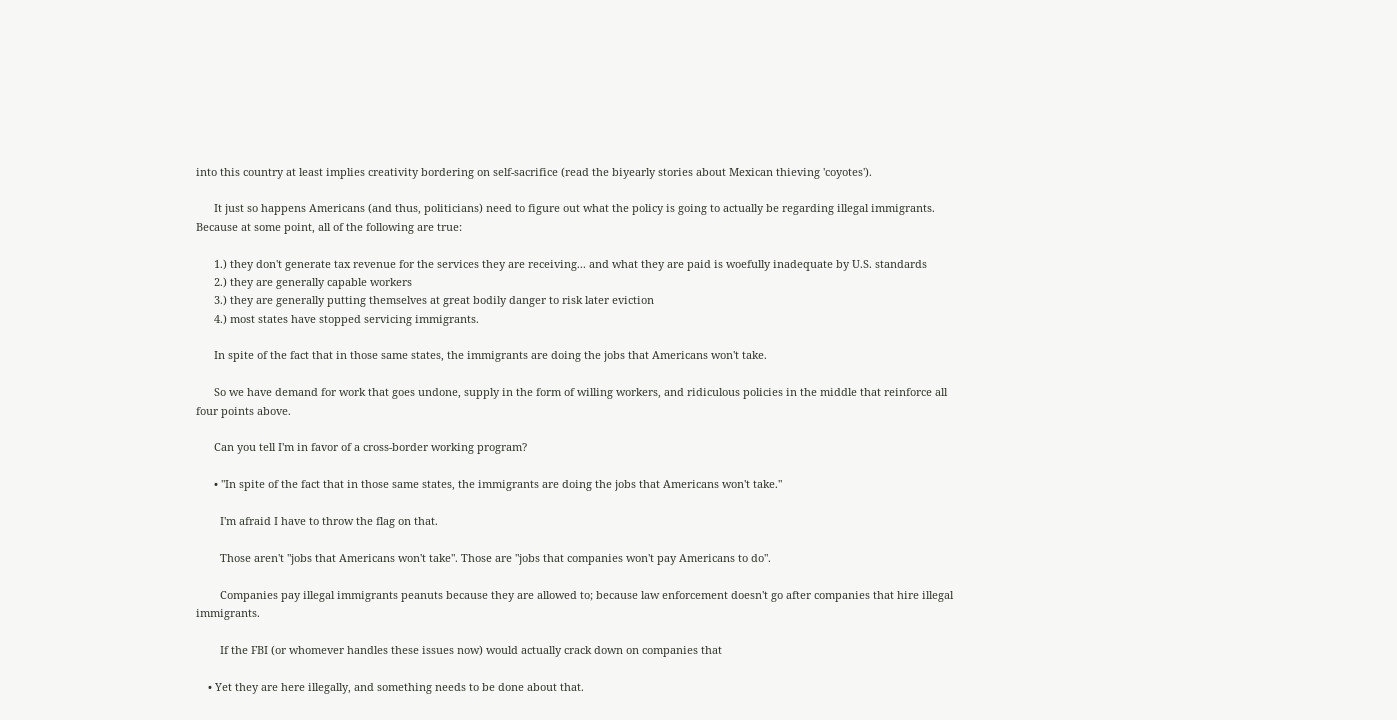into this country at least implies creativity bordering on self-sacrifice (read the biyearly stories about Mexican thieving 'coyotes').

      It just so happens Americans (and thus, politicians) need to figure out what the policy is going to actually be regarding illegal immigrants. Because at some point, all of the following are true:

      1.) they don't generate tax revenue for the services they are receiving... and what they are paid is woefully inadequate by U.S. standards
      2.) they are generally capable workers
      3.) they are generally putting themselves at great bodily danger to risk later eviction
      4.) most states have stopped servicing immigrants.

      In spite of the fact that in those same states, the immigrants are doing the jobs that Americans won't take.

      So we have demand for work that goes undone, supply in the form of willing workers, and ridiculous policies in the middle that reinforce all four points above.

      Can you tell I'm in favor of a cross-border working program?

      • "In spite of the fact that in those same states, the immigrants are doing the jobs that Americans won't take."

        I'm afraid I have to throw the flag on that.

        Those aren't "jobs that Americans won't take". Those are "jobs that companies won't pay Americans to do".

        Companies pay illegal immigrants peanuts because they are allowed to; because law enforcement doesn't go after companies that hire illegal immigrants.

        If the FBI (or whomever handles these issues now) would actually crack down on companies that

    • Yet they are here illegally, and something needs to be done about that.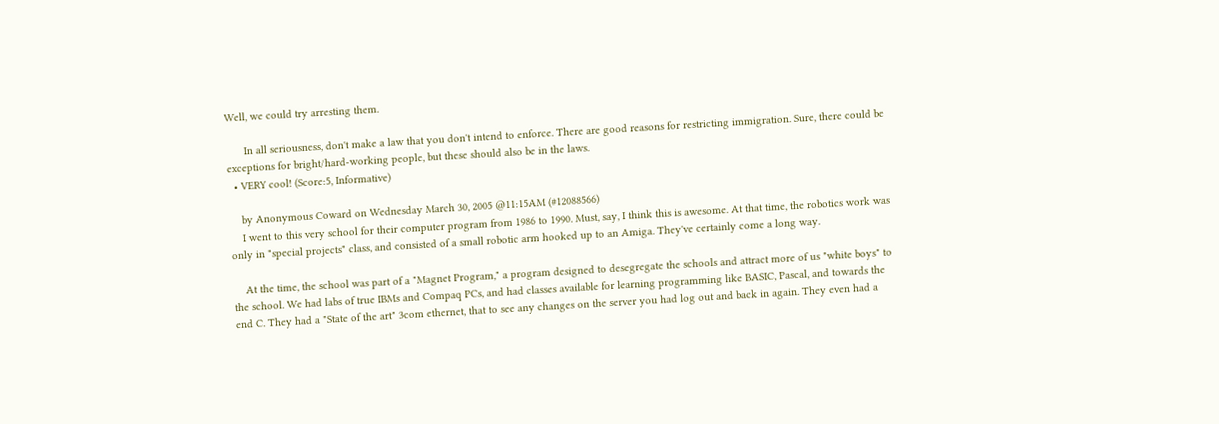Well, we could try arresting them.

      In all seriousness, don't make a law that you don't intend to enforce. There are good reasons for restricting immigration. Sure, there could be exceptions for bright/hard-working people, but these should also be in the laws.
  • VERY cool! (Score:5, Informative)

    by Anonymous Coward on Wednesday March 30, 2005 @11:15AM (#12088566)
    I went to this very school for their computer program from 1986 to 1990. Must, say, I think this is awesome. At that time, the robotics work was only in "special projects" class, and consisted of a small robotic arm hooked up to an Amiga. They've certainly come a long way.

    At the time, the school was part of a "Magnet Program," a program designed to desegregate the schools and attract more of us "white boys" to the school. We had labs of true IBMs and Compaq PCs, and had classes available for learning programming like BASIC, Pascal, and towards the end C. They had a "State of the art" 3com ethernet, that to see any changes on the server you had log out and back in again. They even had a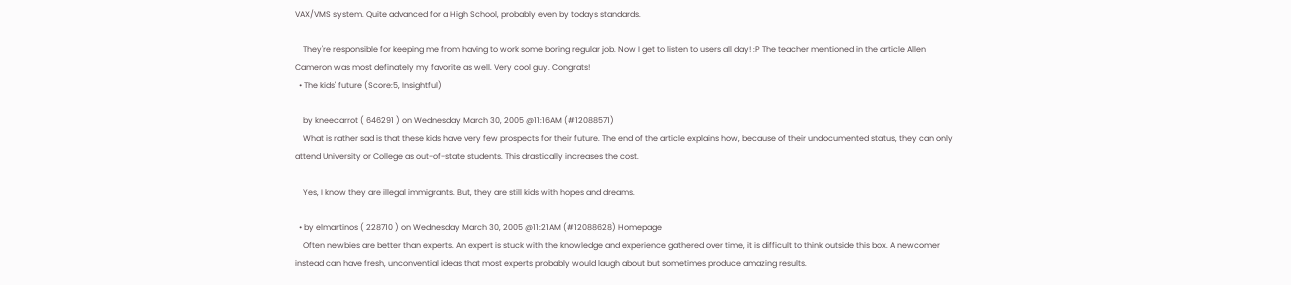VAX/VMS system. Quite advanced for a High School, probably even by todays standards.

    They're responsible for keeping me from having to work some boring regular job. Now I get to listen to users all day! :P The teacher mentioned in the article Allen Cameron was most definately my favorite as well. Very cool guy. Congrats!
  • The kids' future (Score:5, Insightful)

    by kneecarrot ( 646291 ) on Wednesday March 30, 2005 @11:16AM (#12088571)
    What is rather sad is that these kids have very few prospects for their future. The end of the article explains how, because of their undocumented status, they can only attend University or College as out-of-state students. This drastically increases the cost.

    Yes, I know they are illegal immigrants. But, they are still kids with hopes and dreams.

  • by elmartinos ( 228710 ) on Wednesday March 30, 2005 @11:21AM (#12088628) Homepage
    Often newbies are better than experts. An expert is stuck with the knowledge and experience gathered over time, it is difficult to think outside this box. A newcomer instead can have fresh, unconvential ideas that most experts probably would laugh about but sometimes produce amazing results.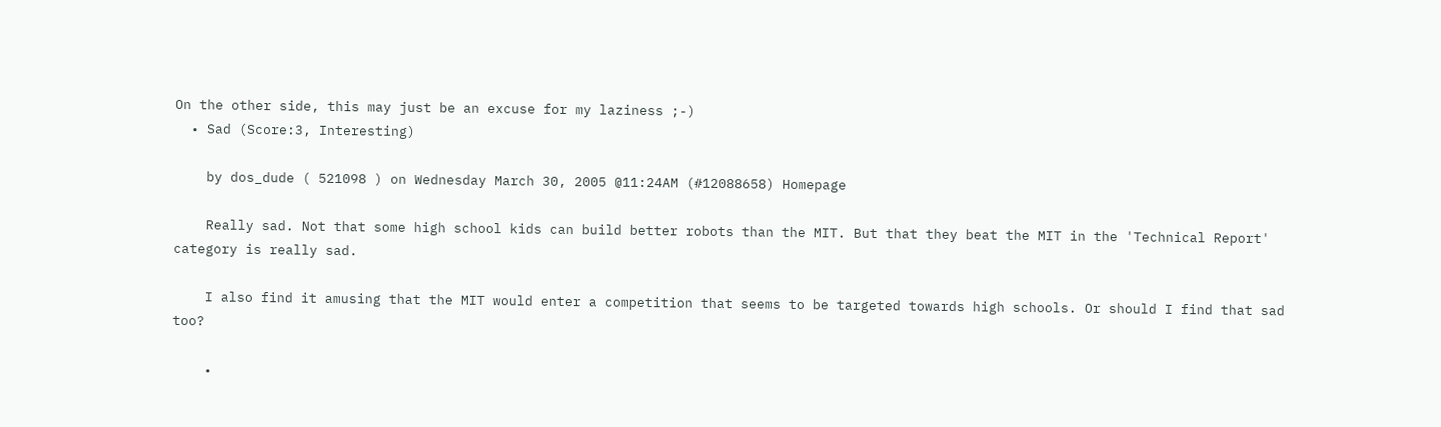On the other side, this may just be an excuse for my laziness ;-)
  • Sad (Score:3, Interesting)

    by dos_dude ( 521098 ) on Wednesday March 30, 2005 @11:24AM (#12088658) Homepage

    Really sad. Not that some high school kids can build better robots than the MIT. But that they beat the MIT in the 'Technical Report' category is really sad.

    I also find it amusing that the MIT would enter a competition that seems to be targeted towards high schools. Or should I find that sad too?

    •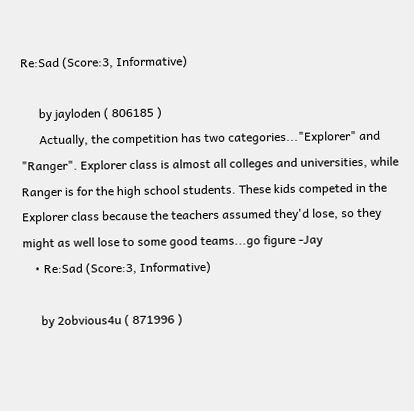Re:Sad (Score:3, Informative)

      by jayloden ( 806185 )
      Actually, the competition has two categories..."Explorer" and "Ranger". Explorer class is almost all colleges and universities, while Ranger is for the high school students. These kids competed in the Explorer class because the teachers assumed they'd lose, so they might as well lose to some good teams...go figure -Jay
    • Re:Sad (Score:3, Informative)

      by 2obvious4u ( 871996 )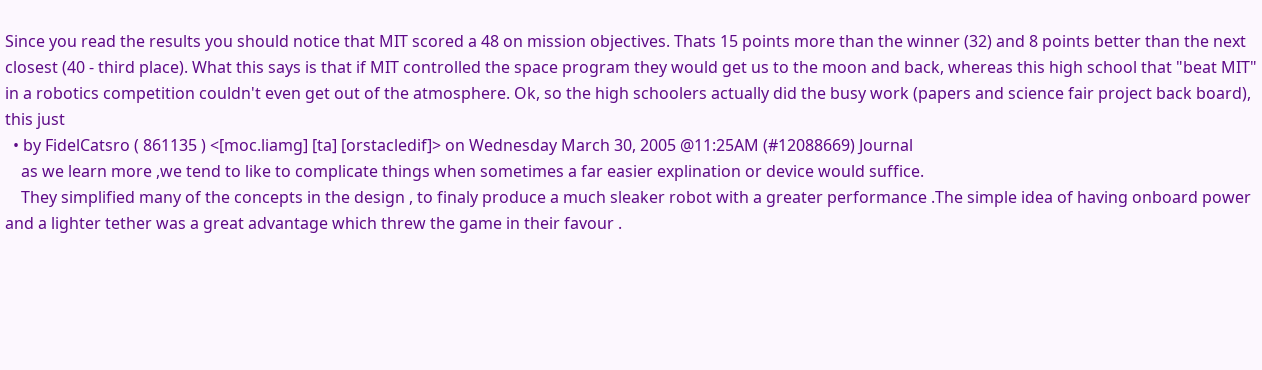Since you read the results you should notice that MIT scored a 48 on mission objectives. Thats 15 points more than the winner (32) and 8 points better than the next closest (40 - third place). What this says is that if MIT controlled the space program they would get us to the moon and back, whereas this high school that "beat MIT" in a robotics competition couldn't even get out of the atmosphere. Ok, so the high schoolers actually did the busy work (papers and science fair project back board), this just
  • by FidelCatsro ( 861135 ) <[moc.liamg] [ta] [orstacledif]> on Wednesday March 30, 2005 @11:25AM (#12088669) Journal
    as we learn more ,we tend to like to complicate things when sometimes a far easier explination or device would suffice.
    They simplified many of the concepts in the design , to finaly produce a much sleaker robot with a greater performance .The simple idea of having onboard power and a lighter tether was a great advantage which threw the game in their favour .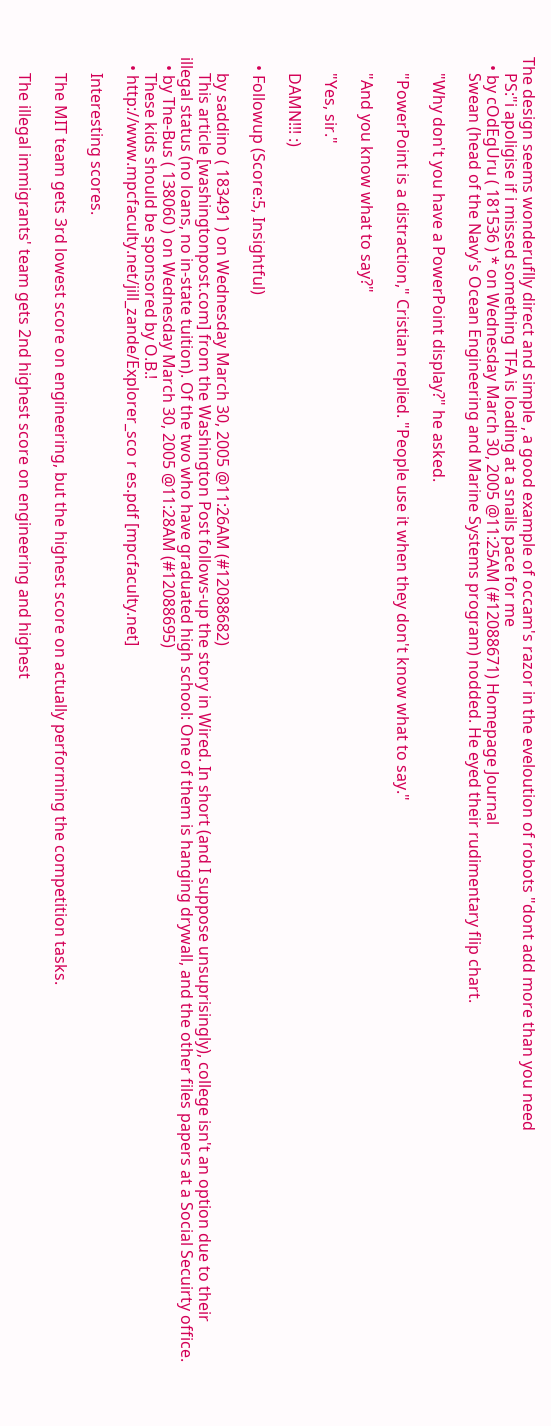The design seems wonderuflly direct and simple , a good example of occam's razor in the eveloution of robots "dont add more than you need
    PS:"i apoligise if i missed something TFA is loading at a snails pace for me
  • by cOdEgUru ( 181536 ) * on Wednesday March 30, 2005 @11:25AM (#12088671) Homepage Journal
    Swean (head of the Navy's Ocean Engineering and Marine Systems program) nodded. He eyed their rudimentary flip chart.

    "Why don't you have a PowerPoint display?" he asked.

    "PowerPoint is a distraction," Cristian replied. "People use it when they don't know what to say."

    "And you know what to say?"

    "Yes, sir."

    DAMN!!! :)

  • Followup (Score:5, Insightful)

    by saddino ( 183491 ) on Wednesday March 30, 2005 @11:26AM (#12088682)
    This article [washingtonpost.com] from the Washington Post follows-up the story in Wired. In short (and I suppose unsuprisingly), college isn't an option due to their illegal status (no loans, no in-state tuition). Of the two who have graduated high school: One of them is hanging drywall, and the other files papers at a Social Secuirty office.
  • by The-Bus ( 138060 ) on Wednesday March 30, 2005 @11:28AM (#12088695)
    These kids should be sponsored by O.B.!
  • http://www.mpcfaculty.net/jill_zande/Explorer_sco r es.pdf [mpcfaculty.net]

    Interesting scores.

    The MIT team gets 3rd lowest score on engineering, but the highest score on actually performing the competition tasks.

    The illegal immigrants' team gets 2nd highest score on engineering and highest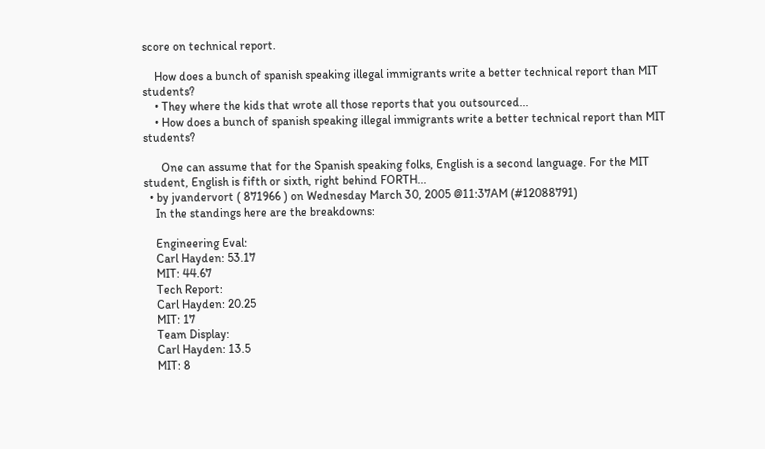score on technical report.

    How does a bunch of spanish speaking illegal immigrants write a better technical report than MIT students?
    • They where the kids that wrote all those reports that you outsourced...
    • How does a bunch of spanish speaking illegal immigrants write a better technical report than MIT students?

      One can assume that for the Spanish speaking folks, English is a second language. For the MIT student, English is fifth or sixth, right behind FORTH...
  • by jvandervort ( 871966 ) on Wednesday March 30, 2005 @11:37AM (#12088791)
    In the standings here are the breakdowns:

    Engineering Eval:
    Carl Hayden: 53.17
    MIT: 44.67
    Tech Report:
    Carl Hayden: 20.25
    MIT: 17
    Team Display:
    Carl Hayden: 13.5
    MIT: 8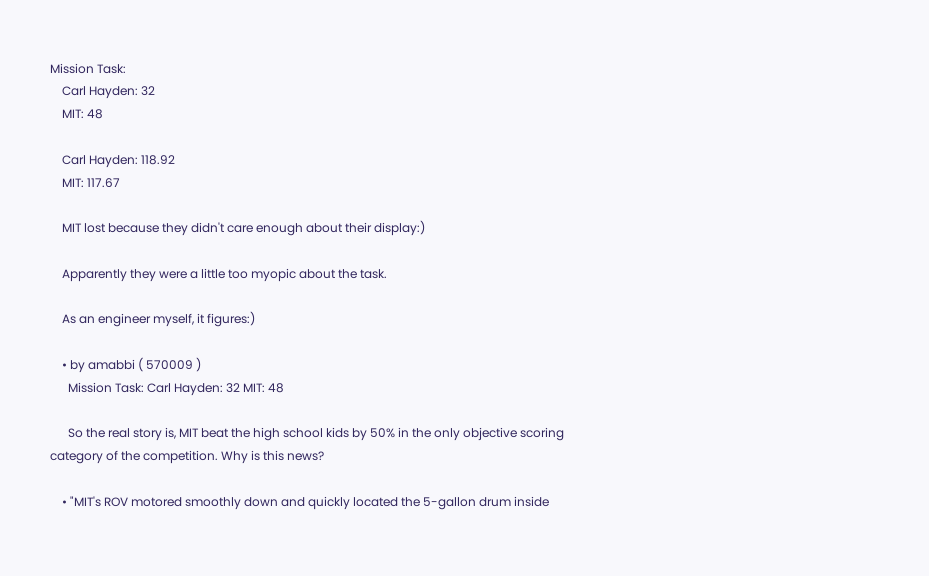Mission Task:
    Carl Hayden: 32
    MIT: 48

    Carl Hayden: 118.92
    MIT: 117.67

    MIT lost because they didn't care enough about their display:)

    Apparently they were a little too myopic about the task.

    As an engineer myself, it figures:)

    • by amabbi ( 570009 )
      Mission Task: Carl Hayden: 32 MIT: 48

      So the real story is, MIT beat the high school kids by 50% in the only objective scoring category of the competition. Why is this news?

    • "MIT's ROV motored smoothly down and quickly located the 5-gallon drum inside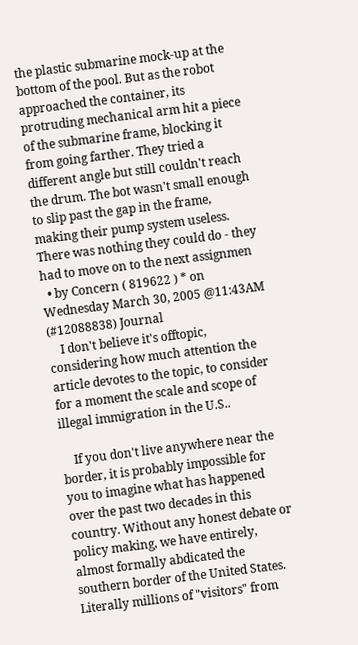the plastic submarine mock-up at the bottom of the pool. But as the robot approached the container, its protruding mechanical arm hit a piece of the submarine frame, blocking it from going farther. They tried a different angle but still couldn't reach the drum. The bot wasn't small enough to slip past the gap in the frame, making their pump system useless. There was nothing they could do - they had to move on to the next assignmen
  • by Concern ( 819622 ) * on Wednesday March 30, 2005 @11:43AM (#12088838) Journal
    I don't believe it's offtopic, considering how much attention the article devotes to the topic, to consider for a moment the scale and scope of illegal immigration in the U.S..

    If you don't live anywhere near the border, it is probably impossible for you to imagine what has happened over the past two decades in this country. Without any honest debate or policy making, we have entirely, almost formally abdicated the southern border of the United States. Literally millions of "visitors" from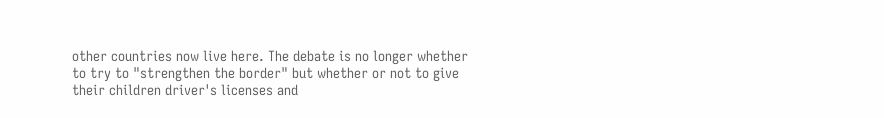other countries now live here. The debate is no longer whether to try to "strengthen the border" but whether or not to give their children driver's licenses and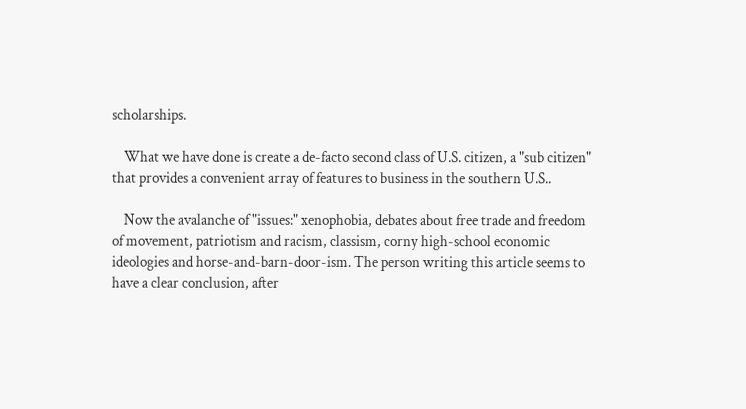scholarships.

    What we have done is create a de-facto second class of U.S. citizen, a "sub citizen" that provides a convenient array of features to business in the southern U.S..

    Now the avalanche of "issues:" xenophobia, debates about free trade and freedom of movement, patriotism and racism, classism, corny high-school economic ideologies and horse-and-barn-door-ism. The person writing this article seems to have a clear conclusion, after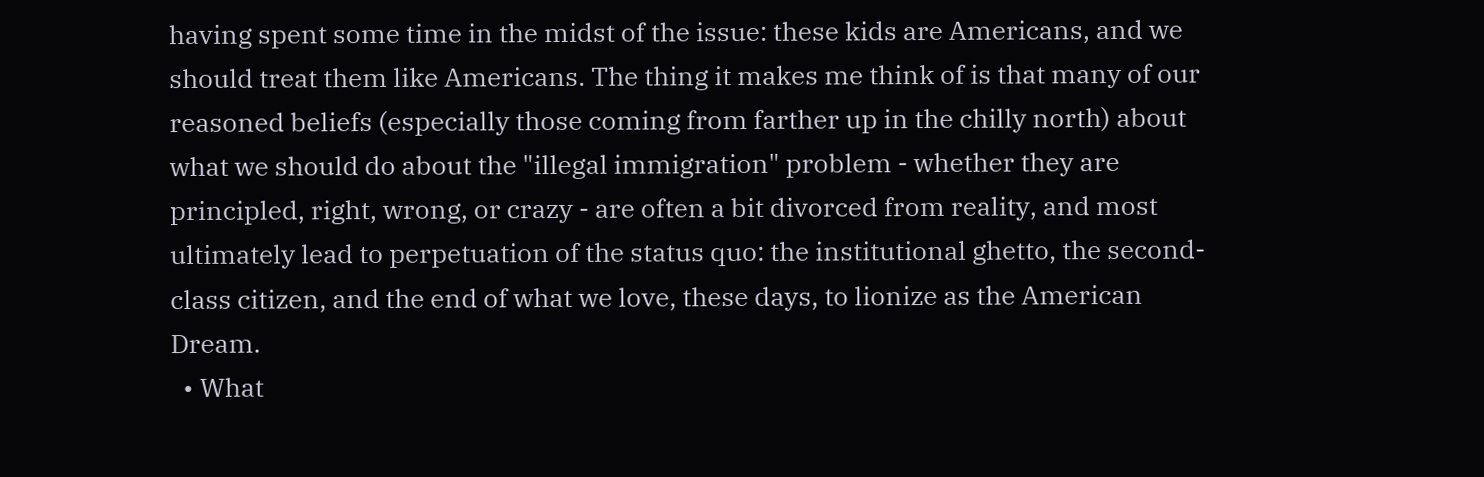having spent some time in the midst of the issue: these kids are Americans, and we should treat them like Americans. The thing it makes me think of is that many of our reasoned beliefs (especially those coming from farther up in the chilly north) about what we should do about the "illegal immigration" problem - whether they are principled, right, wrong, or crazy - are often a bit divorced from reality, and most ultimately lead to perpetuation of the status quo: the institutional ghetto, the second-class citizen, and the end of what we love, these days, to lionize as the American Dream.
  • What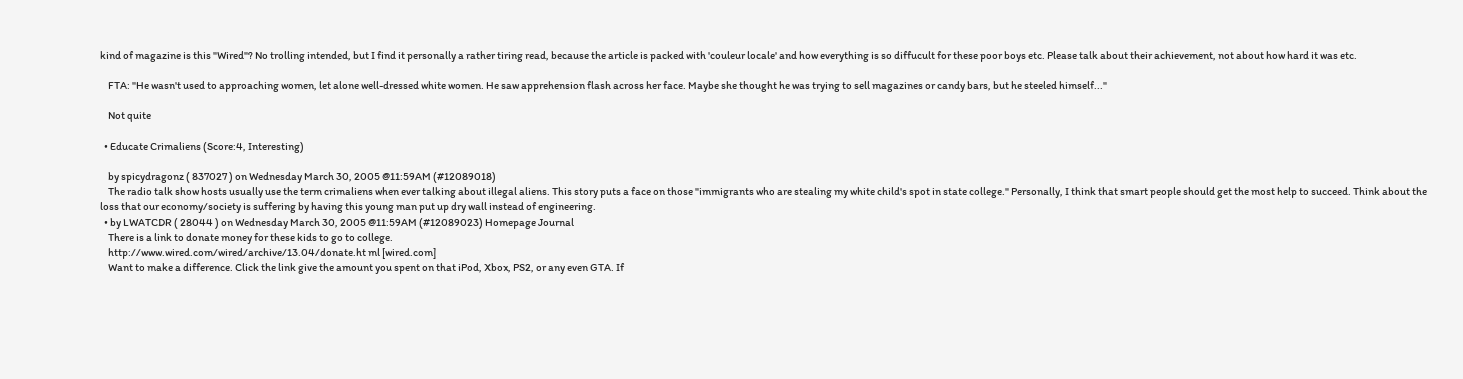kind of magazine is this "Wired"? No trolling intended, but I find it personally a rather tiring read, because the article is packed with 'couleur locale' and how everything is so diffucult for these poor boys etc. Please talk about their achievement, not about how hard it was etc.

    FTA: "He wasn't used to approaching women, let alone well-dressed white women. He saw apprehension flash across her face. Maybe she thought he was trying to sell magazines or candy bars, but he steeled himself..."

    Not quite

  • Educate Crimaliens (Score:4, Interesting)

    by spicydragonz ( 837027 ) on Wednesday March 30, 2005 @11:59AM (#12089018)
    The radio talk show hosts usually use the term crimaliens when ever talking about illegal aliens. This story puts a face on those "immigrants who are stealing my white child's spot in state college." Personally, I think that smart people should get the most help to succeed. Think about the loss that our economy/society is suffering by having this young man put up dry wall instead of engineering.
  • by LWATCDR ( 28044 ) on Wednesday March 30, 2005 @11:59AM (#12089023) Homepage Journal
    There is a link to donate money for these kids to go to college.
    http://www.wired.com/wired/archive/13.04/donate.ht ml [wired.com]
    Want to make a difference. Click the link give the amount you spent on that iPod, Xbox, PS2, or any even GTA. If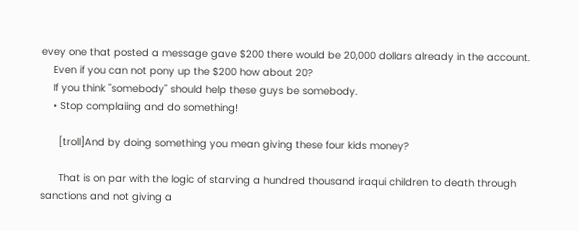evey one that posted a message gave $200 there would be 20,000 dollars already in the account.
    Even if you can not pony up the $200 how about 20?
    If you think "somebody" should help these guys be somebody.
    • Stop complaiing and do something!

      [troll]And by doing something you mean giving these four kids money?

      That is on par with the logic of starving a hundred thousand iraqui children to death through sanctions and not giving a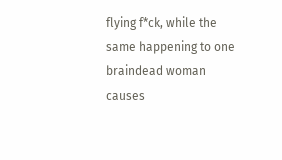flying f*ck, while the same happening to one braindead woman causes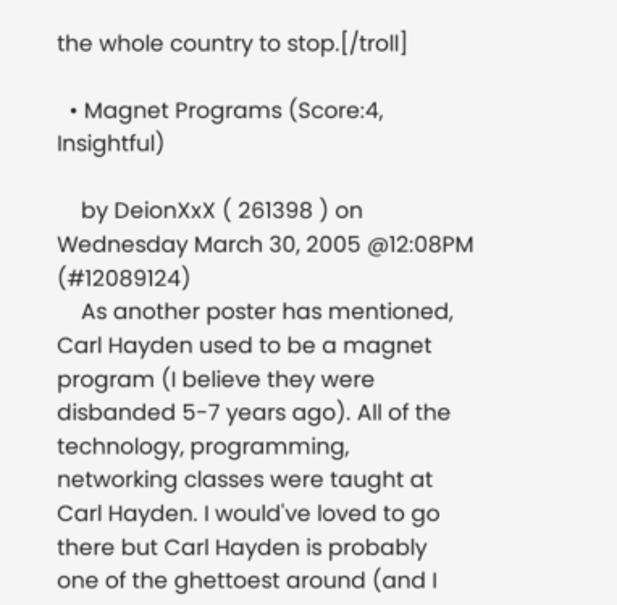the whole country to stop.[/troll]

  • Magnet Programs (Score:4, Insightful)

    by DeionXxX ( 261398 ) on Wednesday March 30, 2005 @12:08PM (#12089124)
    As another poster has mentioned, Carl Hayden used to be a magnet program (I believe they were disbanded 5-7 years ago). All of the technology, programming, networking classes were taught at Carl Hayden. I would've loved to go there but Carl Hayden is probably one of the ghettoest around (and I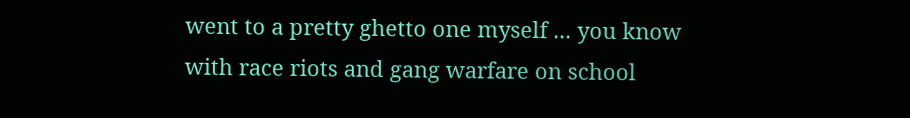went to a pretty ghetto one myself ... you know with race riots and gang warfare on school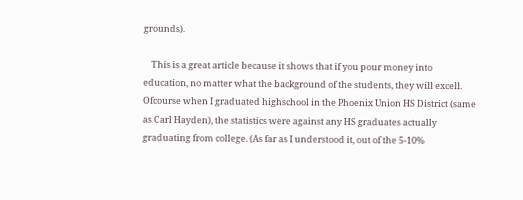grounds).

    This is a great article because it shows that if you pour money into education, no matter what the background of the students, they will excell. Ofcourse when I graduated highschool in the Phoenix Union HS District (same as Carl Hayden), the statistics were against any HS graduates actually graduating from college. (As far as I understood it, out of the 5-10%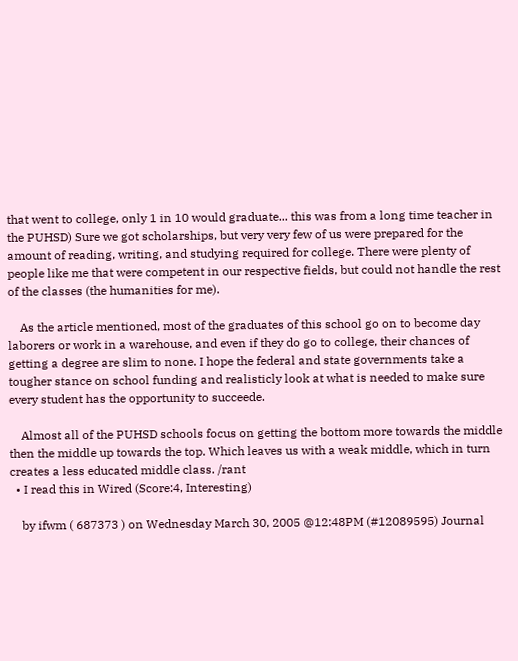that went to college, only 1 in 10 would graduate... this was from a long time teacher in the PUHSD) Sure we got scholarships, but very very few of us were prepared for the amount of reading, writing, and studying required for college. There were plenty of people like me that were competent in our respective fields, but could not handle the rest of the classes (the humanities for me).

    As the article mentioned, most of the graduates of this school go on to become day laborers or work in a warehouse, and even if they do go to college, their chances of getting a degree are slim to none. I hope the federal and state governments take a tougher stance on school funding and realisticly look at what is needed to make sure every student has the opportunity to succeede.

    Almost all of the PUHSD schools focus on getting the bottom more towards the middle then the middle up towards the top. Which leaves us with a weak middle, which in turn creates a less educated middle class. /rant
  • I read this in Wired (Score:4, Interesting)

    by ifwm ( 687373 ) on Wednesday March 30, 2005 @12:48PM (#12089595) Journal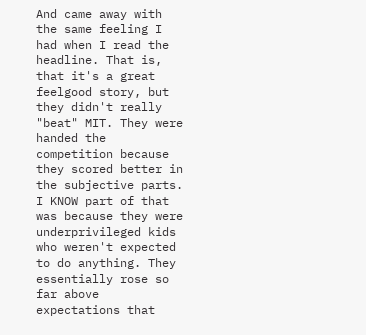And came away with the same feeling I had when I read the headline. That is, that it's a great feelgood story, but they didn't really "beat" MIT. They were handed the competition because they scored better in the subjective parts. I KNOW part of that was because they were underprivileged kids who weren't expected to do anything. They essentially rose so far above expectations that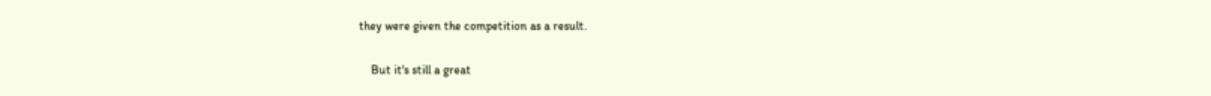they were given the competition as a result.

    But it's still a great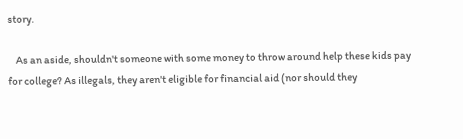story.

    As an aside, shouldn't someone with some money to throw around help these kids pay for college? As illegals, they aren't eligible for financial aid (nor should they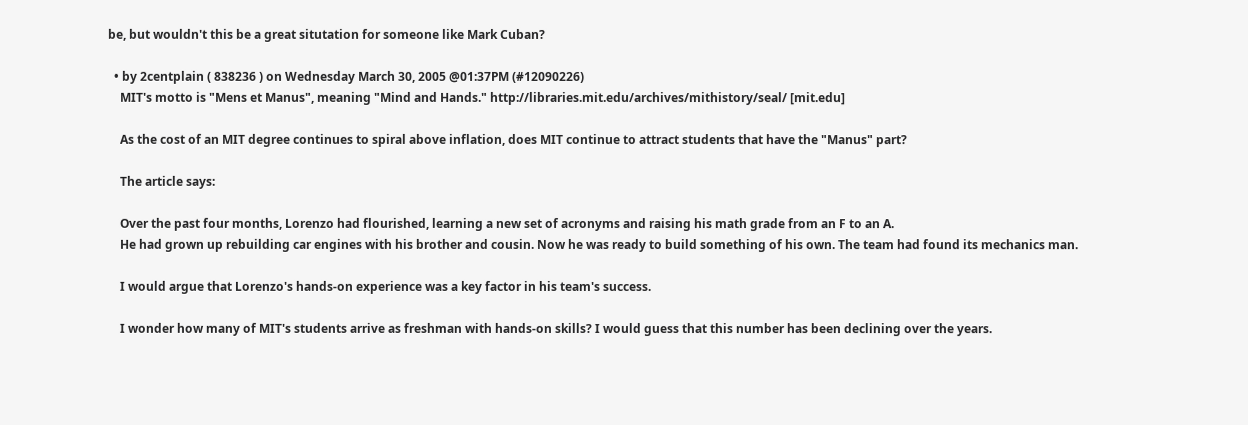be, but wouldn't this be a great situtation for someone like Mark Cuban?

  • by 2centplain ( 838236 ) on Wednesday March 30, 2005 @01:37PM (#12090226)
    MIT's motto is "Mens et Manus", meaning "Mind and Hands." http://libraries.mit.edu/archives/mithistory/seal/ [mit.edu]

    As the cost of an MIT degree continues to spiral above inflation, does MIT continue to attract students that have the "Manus" part?

    The article says:

    Over the past four months, Lorenzo had flourished, learning a new set of acronyms and raising his math grade from an F to an A.
    He had grown up rebuilding car engines with his brother and cousin. Now he was ready to build something of his own. The team had found its mechanics man.

    I would argue that Lorenzo's hands-on experience was a key factor in his team's success.

    I wonder how many of MIT's students arrive as freshman with hands-on skills? I would guess that this number has been declining over the years.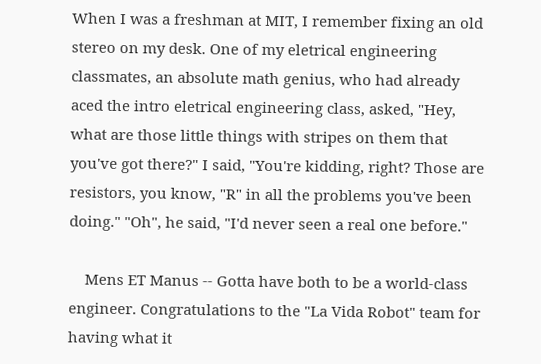When I was a freshman at MIT, I remember fixing an old stereo on my desk. One of my eletrical engineering classmates, an absolute math genius, who had already aced the intro eletrical engineering class, asked, "Hey, what are those little things with stripes on them that you've got there?" I said, "You're kidding, right? Those are resistors, you know, "R" in all the problems you've been doing." "Oh", he said, "I'd never seen a real one before."

    Mens ET Manus -- Gotta have both to be a world-class engineer. Congratulations to the "La Vida Robot" team for having what it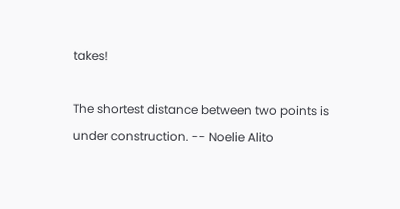takes!

The shortest distance between two points is under construction. -- Noelie Alito